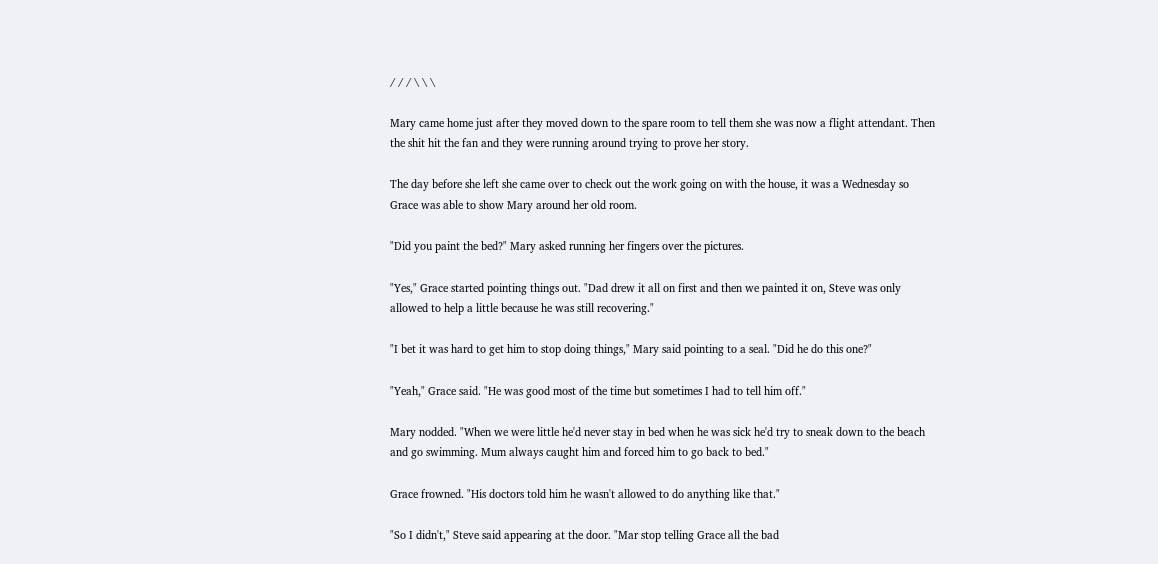/ / / \ \ \

Mary came home just after they moved down to the spare room to tell them she was now a flight attendant. Then the shit hit the fan and they were running around trying to prove her story.

The day before she left she came over to check out the work going on with the house, it was a Wednesday so Grace was able to show Mary around her old room.

"Did you paint the bed?" Mary asked running her fingers over the pictures.

"Yes," Grace started pointing things out. "Dad drew it all on first and then we painted it on, Steve was only allowed to help a little because he was still recovering."

"I bet it was hard to get him to stop doing things," Mary said pointing to a seal. "Did he do this one?"

"Yeah," Grace said. "He was good most of the time but sometimes I had to tell him off."

Mary nodded. "When we were little he'd never stay in bed when he was sick he'd try to sneak down to the beach and go swimming. Mum always caught him and forced him to go back to bed."

Grace frowned. "His doctors told him he wasn't allowed to do anything like that."

"So I didn't," Steve said appearing at the door. "Mar stop telling Grace all the bad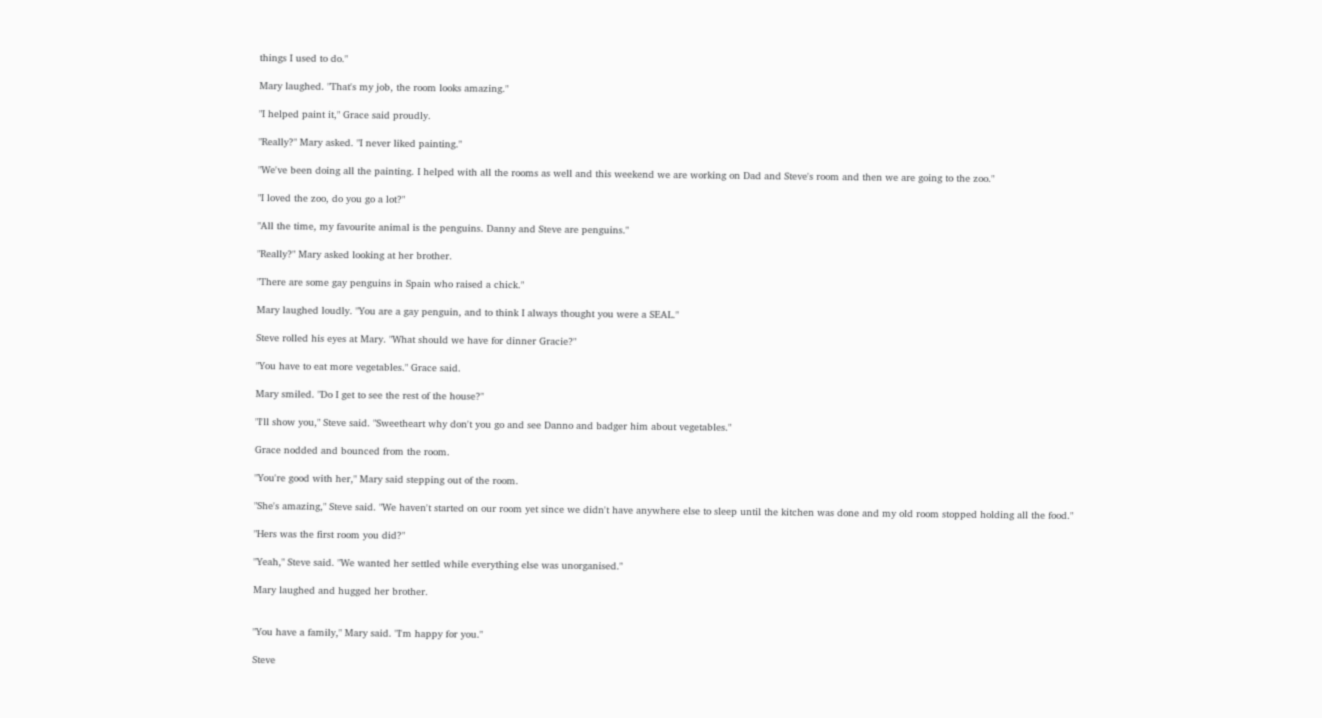things I used to do."

Mary laughed. "That's my job, the room looks amazing."

"I helped paint it," Grace said proudly.

"Really?" Mary asked. "I never liked painting."

"We've been doing all the painting. I helped with all the rooms as well and this weekend we are working on Dad and Steve's room and then we are going to the zoo."

"I loved the zoo, do you go a lot?"

"All the time, my favourite animal is the penguins. Danny and Steve are penguins."

"Really?" Mary asked looking at her brother.

"There are some gay penguins in Spain who raised a chick."

Mary laughed loudly. "You are a gay penguin, and to think I always thought you were a SEAL."

Steve rolled his eyes at Mary. "What should we have for dinner Gracie?"

"You have to eat more vegetables." Grace said.

Mary smiled. "Do I get to see the rest of the house?"

"I'll show you," Steve said. "Sweetheart why don't you go and see Danno and badger him about vegetables."

Grace nodded and bounced from the room.

"You're good with her," Mary said stepping out of the room.

"She's amazing," Steve said. "We haven't started on our room yet since we didn't have anywhere else to sleep until the kitchen was done and my old room stopped holding all the food."

"Hers was the first room you did?"

"Yeah," Steve said. "We wanted her settled while everything else was unorganised."

Mary laughed and hugged her brother.


"You have a family," Mary said. "I'm happy for you."

Steve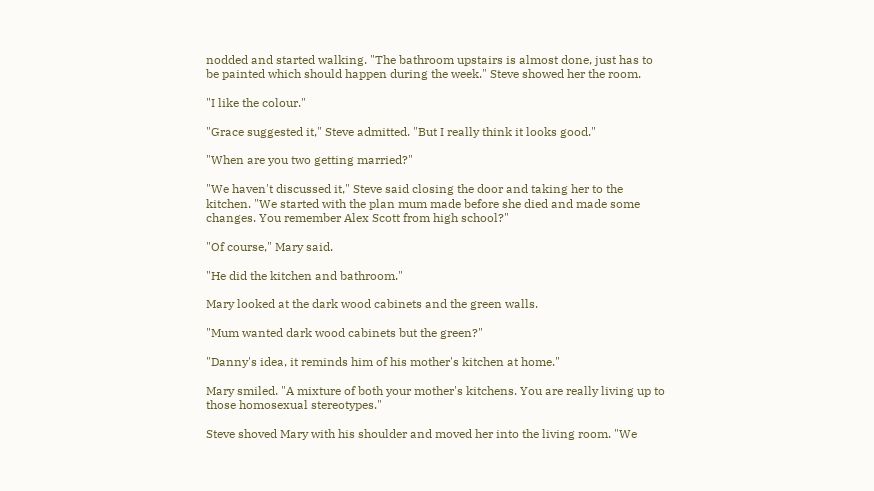nodded and started walking. "The bathroom upstairs is almost done, just has to be painted which should happen during the week." Steve showed her the room.

"I like the colour."

"Grace suggested it," Steve admitted. "But I really think it looks good."

"When are you two getting married?"

"We haven't discussed it," Steve said closing the door and taking her to the kitchen. "We started with the plan mum made before she died and made some changes. You remember Alex Scott from high school?"

"Of course," Mary said.

"He did the kitchen and bathroom."

Mary looked at the dark wood cabinets and the green walls.

"Mum wanted dark wood cabinets but the green?"

"Danny's idea, it reminds him of his mother's kitchen at home."

Mary smiled. "A mixture of both your mother's kitchens. You are really living up to those homosexual stereotypes."

Steve shoved Mary with his shoulder and moved her into the living room. "We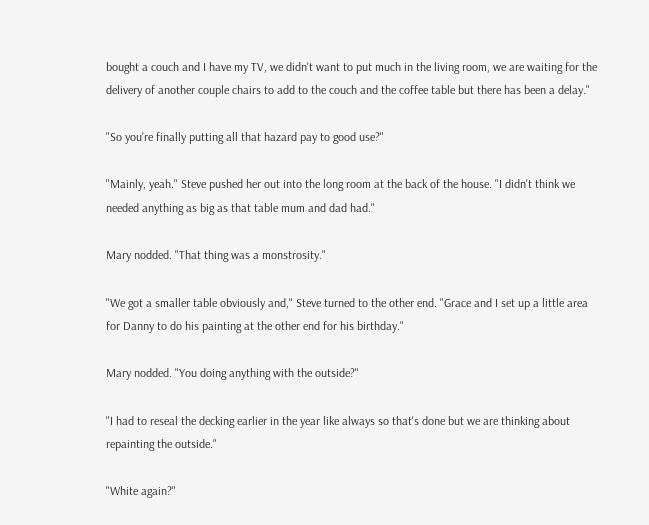bought a couch and I have my TV, we didn't want to put much in the living room, we are waiting for the delivery of another couple chairs to add to the couch and the coffee table but there has been a delay."

"So you're finally putting all that hazard pay to good use?"

"Mainly, yeah." Steve pushed her out into the long room at the back of the house. "I didn't think we needed anything as big as that table mum and dad had."

Mary nodded. "That thing was a monstrosity."

"We got a smaller table obviously and," Steve turned to the other end. "Grace and I set up a little area for Danny to do his painting at the other end for his birthday."

Mary nodded. "You doing anything with the outside?"

"I had to reseal the decking earlier in the year like always so that's done but we are thinking about repainting the outside."

"White again?"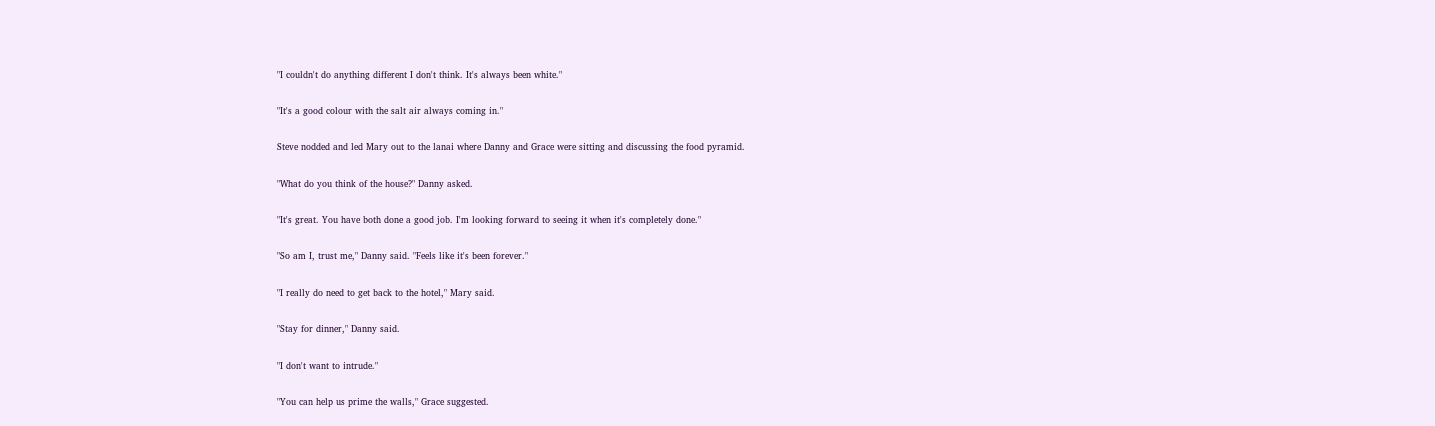"I couldn't do anything different I don't think. It's always been white."

"It's a good colour with the salt air always coming in."

Steve nodded and led Mary out to the lanai where Danny and Grace were sitting and discussing the food pyramid.

"What do you think of the house?" Danny asked.

"It's great. You have both done a good job. I'm looking forward to seeing it when it's completely done."

"So am I, trust me," Danny said. "Feels like it's been forever."

"I really do need to get back to the hotel," Mary said.

"Stay for dinner," Danny said.

"I don't want to intrude."

"You can help us prime the walls," Grace suggested.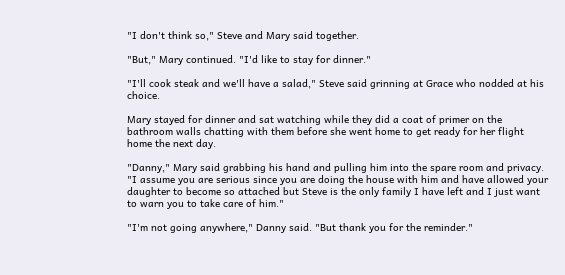"I don't think so," Steve and Mary said together.

"But," Mary continued. "I'd like to stay for dinner."

"I'll cook steak and we'll have a salad," Steve said grinning at Grace who nodded at his choice.

Mary stayed for dinner and sat watching while they did a coat of primer on the bathroom walls chatting with them before she went home to get ready for her flight home the next day.

"Danny," Mary said grabbing his hand and pulling him into the spare room and privacy. "I assume you are serious since you are doing the house with him and have allowed your daughter to become so attached but Steve is the only family I have left and I just want to warn you to take care of him."

"I'm not going anywhere," Danny said. "But thank you for the reminder."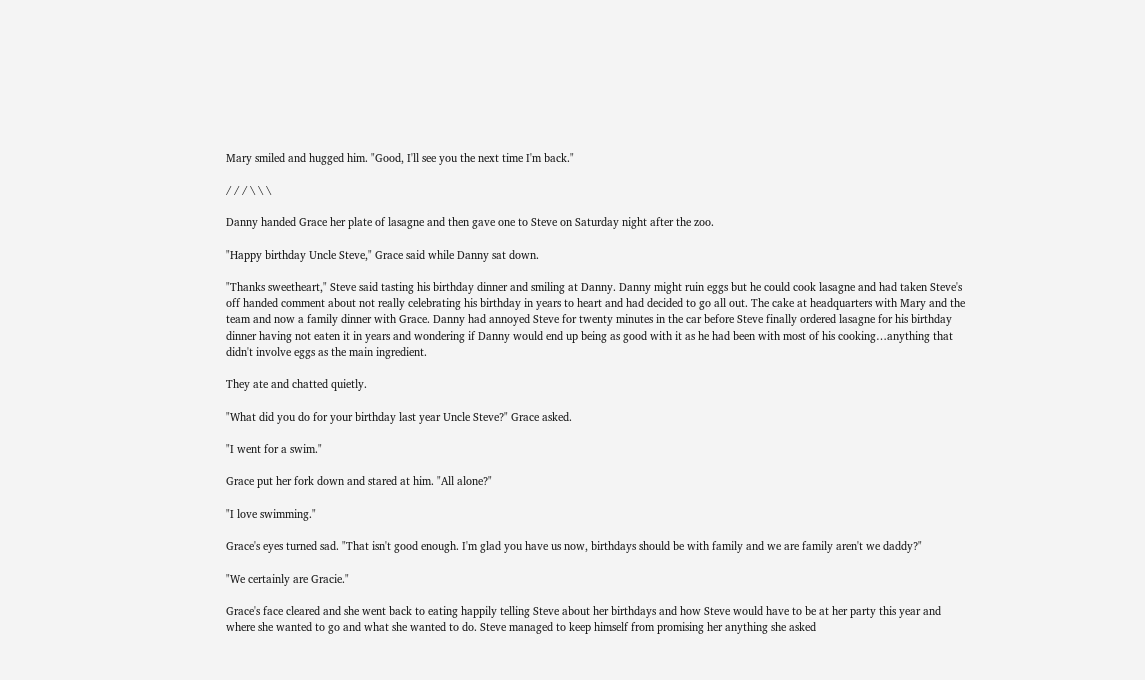Mary smiled and hugged him. "Good, I'll see you the next time I'm back."

/ / / \ \ \

Danny handed Grace her plate of lasagne and then gave one to Steve on Saturday night after the zoo.

"Happy birthday Uncle Steve," Grace said while Danny sat down.

"Thanks sweetheart," Steve said tasting his birthday dinner and smiling at Danny. Danny might ruin eggs but he could cook lasagne and had taken Steve's off handed comment about not really celebrating his birthday in years to heart and had decided to go all out. The cake at headquarters with Mary and the team and now a family dinner with Grace. Danny had annoyed Steve for twenty minutes in the car before Steve finally ordered lasagne for his birthday dinner having not eaten it in years and wondering if Danny would end up being as good with it as he had been with most of his cooking…anything that didn't involve eggs as the main ingredient.

They ate and chatted quietly.

"What did you do for your birthday last year Uncle Steve?" Grace asked.

"I went for a swim."

Grace put her fork down and stared at him. "All alone?"

"I love swimming."

Grace's eyes turned sad. "That isn't good enough. I'm glad you have us now, birthdays should be with family and we are family aren't we daddy?"

"We certainly are Gracie."

Grace's face cleared and she went back to eating happily telling Steve about her birthdays and how Steve would have to be at her party this year and where she wanted to go and what she wanted to do. Steve managed to keep himself from promising her anything she asked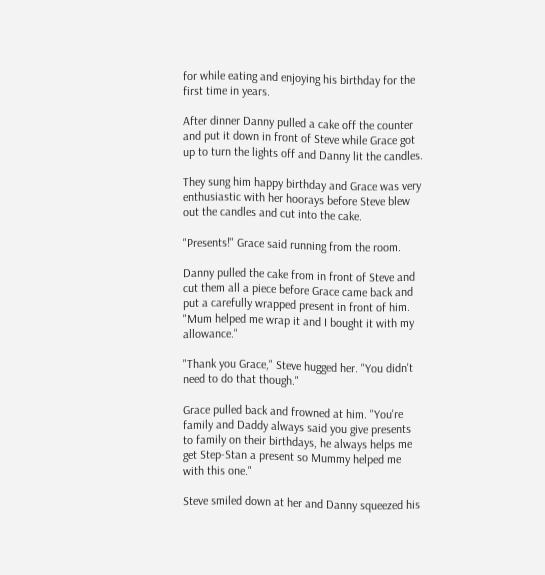for while eating and enjoying his birthday for the first time in years.

After dinner Danny pulled a cake off the counter and put it down in front of Steve while Grace got up to turn the lights off and Danny lit the candles.

They sung him happy birthday and Grace was very enthusiastic with her hoorays before Steve blew out the candles and cut into the cake.

"Presents!" Grace said running from the room.

Danny pulled the cake from in front of Steve and cut them all a piece before Grace came back and put a carefully wrapped present in front of him. "Mum helped me wrap it and I bought it with my allowance."

"Thank you Grace," Steve hugged her. "You didn't need to do that though."

Grace pulled back and frowned at him. "You're family and Daddy always said you give presents to family on their birthdays, he always helps me get Step-Stan a present so Mummy helped me with this one."

Steve smiled down at her and Danny squeezed his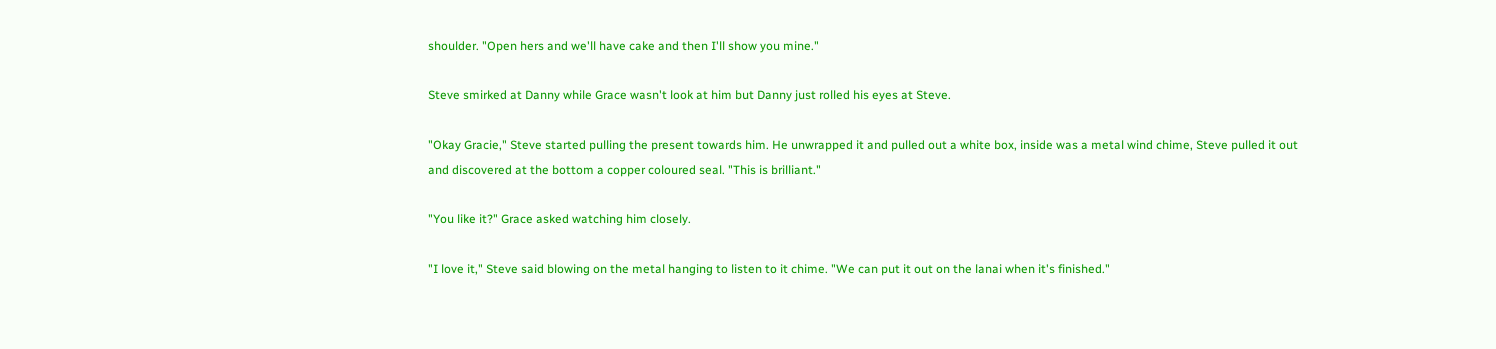shoulder. "Open hers and we'll have cake and then I'll show you mine."

Steve smirked at Danny while Grace wasn't look at him but Danny just rolled his eyes at Steve.

"Okay Gracie," Steve started pulling the present towards him. He unwrapped it and pulled out a white box, inside was a metal wind chime, Steve pulled it out and discovered at the bottom a copper coloured seal. "This is brilliant."

"You like it?" Grace asked watching him closely.

"I love it," Steve said blowing on the metal hanging to listen to it chime. "We can put it out on the lanai when it's finished."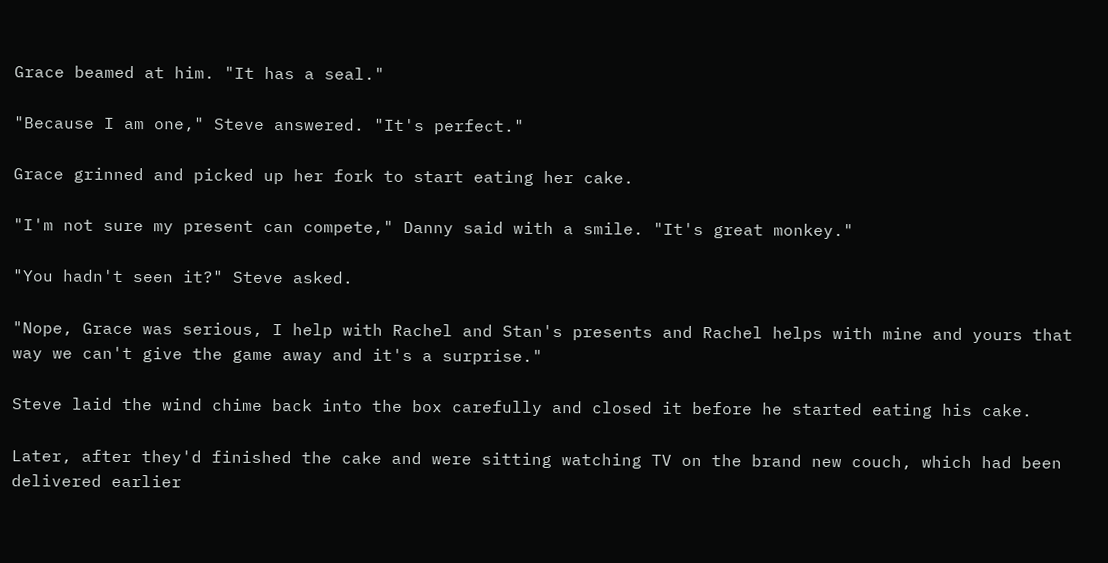Grace beamed at him. "It has a seal."

"Because I am one," Steve answered. "It's perfect."

Grace grinned and picked up her fork to start eating her cake.

"I'm not sure my present can compete," Danny said with a smile. "It's great monkey."

"You hadn't seen it?" Steve asked.

"Nope, Grace was serious, I help with Rachel and Stan's presents and Rachel helps with mine and yours that way we can't give the game away and it's a surprise."

Steve laid the wind chime back into the box carefully and closed it before he started eating his cake.

Later, after they'd finished the cake and were sitting watching TV on the brand new couch, which had been delivered earlier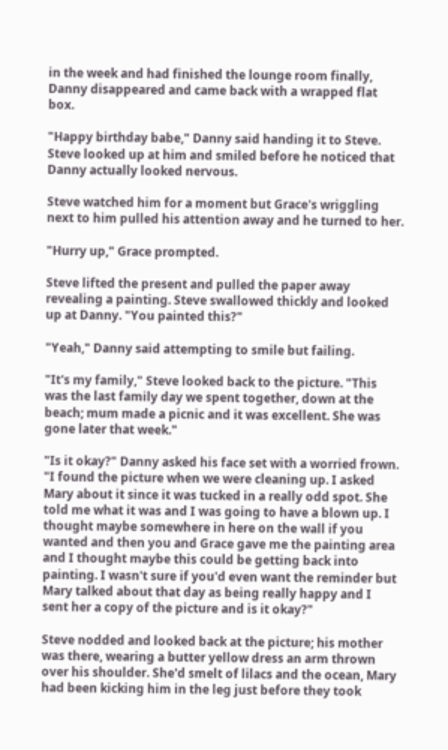in the week and had finished the lounge room finally, Danny disappeared and came back with a wrapped flat box.

"Happy birthday babe," Danny said handing it to Steve. Steve looked up at him and smiled before he noticed that Danny actually looked nervous.

Steve watched him for a moment but Grace's wriggling next to him pulled his attention away and he turned to her.

"Hurry up," Grace prompted.

Steve lifted the present and pulled the paper away revealing a painting. Steve swallowed thickly and looked up at Danny. "You painted this?"

"Yeah," Danny said attempting to smile but failing.

"It's my family," Steve looked back to the picture. "This was the last family day we spent together, down at the beach; mum made a picnic and it was excellent. She was gone later that week."

"Is it okay?" Danny asked his face set with a worried frown. "I found the picture when we were cleaning up. I asked Mary about it since it was tucked in a really odd spot. She told me what it was and I was going to have a blown up. I thought maybe somewhere in here on the wall if you wanted and then you and Grace gave me the painting area and I thought maybe this could be getting back into painting. I wasn't sure if you'd even want the reminder but Mary talked about that day as being really happy and I sent her a copy of the picture and is it okay?"

Steve nodded and looked back at the picture; his mother was there, wearing a butter yellow dress an arm thrown over his shoulder. She'd smelt of lilacs and the ocean, Mary had been kicking him in the leg just before they took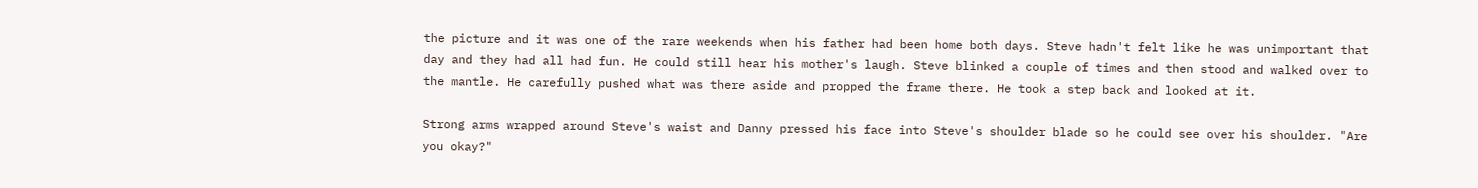the picture and it was one of the rare weekends when his father had been home both days. Steve hadn't felt like he was unimportant that day and they had all had fun. He could still hear his mother's laugh. Steve blinked a couple of times and then stood and walked over to the mantle. He carefully pushed what was there aside and propped the frame there. He took a step back and looked at it.

Strong arms wrapped around Steve's waist and Danny pressed his face into Steve's shoulder blade so he could see over his shoulder. "Are you okay?"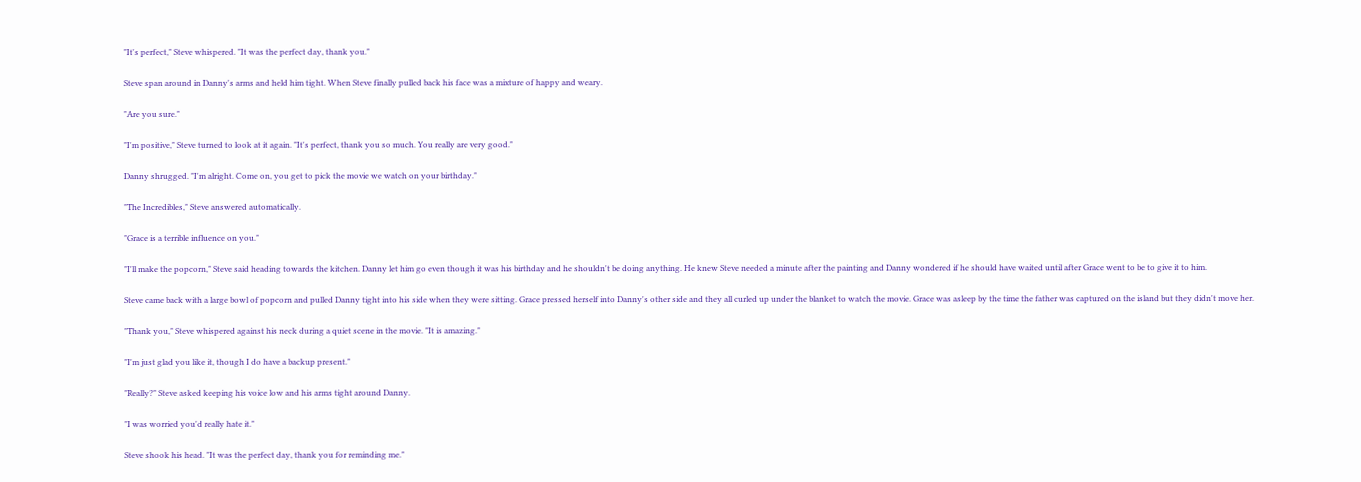"It's perfect," Steve whispered. "It was the perfect day, thank you."

Steve span around in Danny's arms and held him tight. When Steve finally pulled back his face was a mixture of happy and weary.

"Are you sure."

"I'm positive," Steve turned to look at it again. "It's perfect, thank you so much. You really are very good."

Danny shrugged. "I'm alright. Come on, you get to pick the movie we watch on your birthday."

"The Incredibles," Steve answered automatically.

"Grace is a terrible influence on you."

"I'll make the popcorn," Steve said heading towards the kitchen. Danny let him go even though it was his birthday and he shouldn't be doing anything. He knew Steve needed a minute after the painting and Danny wondered if he should have waited until after Grace went to be to give it to him.

Steve came back with a large bowl of popcorn and pulled Danny tight into his side when they were sitting. Grace pressed herself into Danny's other side and they all curled up under the blanket to watch the movie. Grace was asleep by the time the father was captured on the island but they didn't move her.

"Thank you," Steve whispered against his neck during a quiet scene in the movie. "It is amazing."

"I'm just glad you like it, though I do have a backup present."

"Really?" Steve asked keeping his voice low and his arms tight around Danny.

"I was worried you'd really hate it."

Steve shook his head. "It was the perfect day, thank you for reminding me."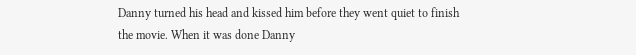Danny turned his head and kissed him before they went quiet to finish the movie. When it was done Danny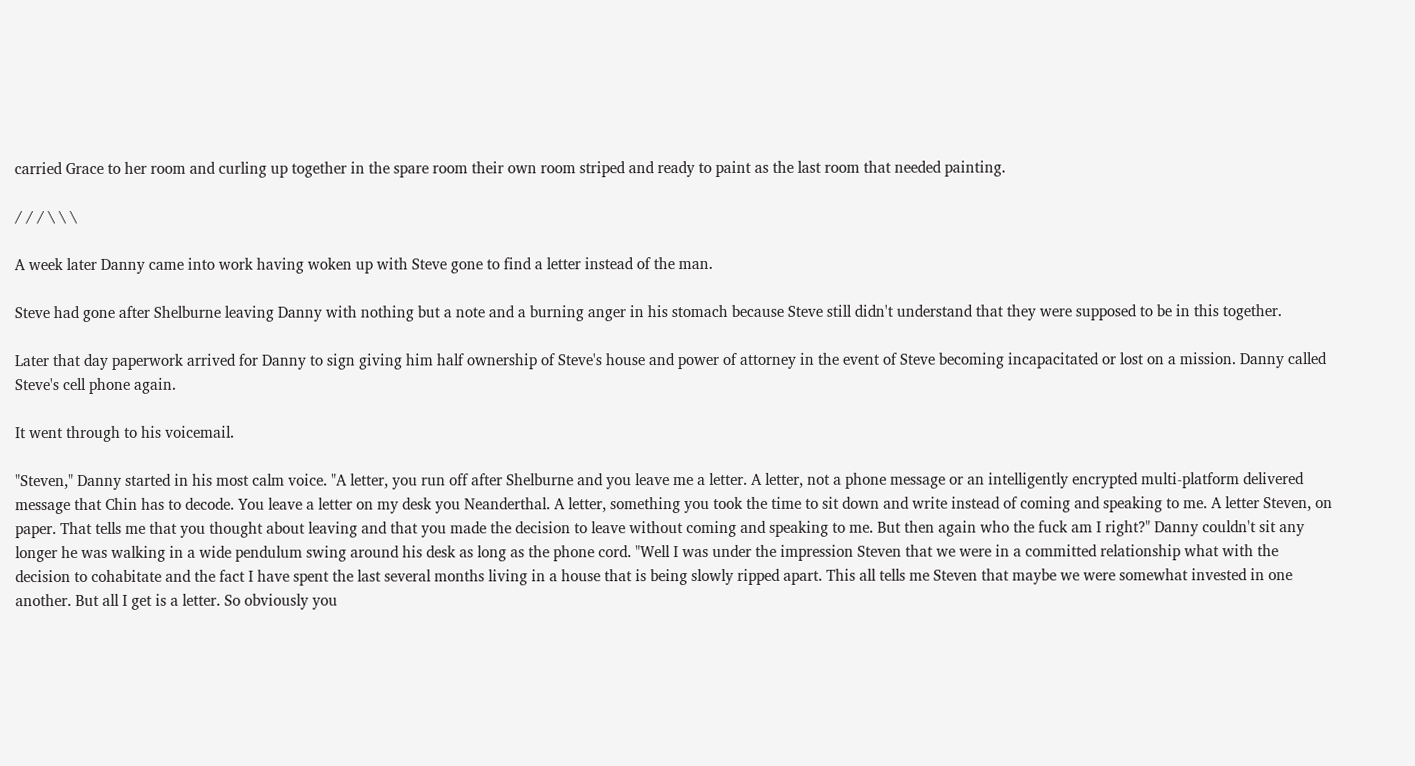carried Grace to her room and curling up together in the spare room their own room striped and ready to paint as the last room that needed painting.

/ / / \ \ \

A week later Danny came into work having woken up with Steve gone to find a letter instead of the man.

Steve had gone after Shelburne leaving Danny with nothing but a note and a burning anger in his stomach because Steve still didn't understand that they were supposed to be in this together.

Later that day paperwork arrived for Danny to sign giving him half ownership of Steve's house and power of attorney in the event of Steve becoming incapacitated or lost on a mission. Danny called Steve's cell phone again.

It went through to his voicemail.

"Steven," Danny started in his most calm voice. "A letter, you run off after Shelburne and you leave me a letter. A letter, not a phone message or an intelligently encrypted multi-platform delivered message that Chin has to decode. You leave a letter on my desk you Neanderthal. A letter, something you took the time to sit down and write instead of coming and speaking to me. A letter Steven, on paper. That tells me that you thought about leaving and that you made the decision to leave without coming and speaking to me. But then again who the fuck am I right?" Danny couldn't sit any longer he was walking in a wide pendulum swing around his desk as long as the phone cord. "Well I was under the impression Steven that we were in a committed relationship what with the decision to cohabitate and the fact I have spent the last several months living in a house that is being slowly ripped apart. This all tells me Steven that maybe we were somewhat invested in one another. But all I get is a letter. So obviously you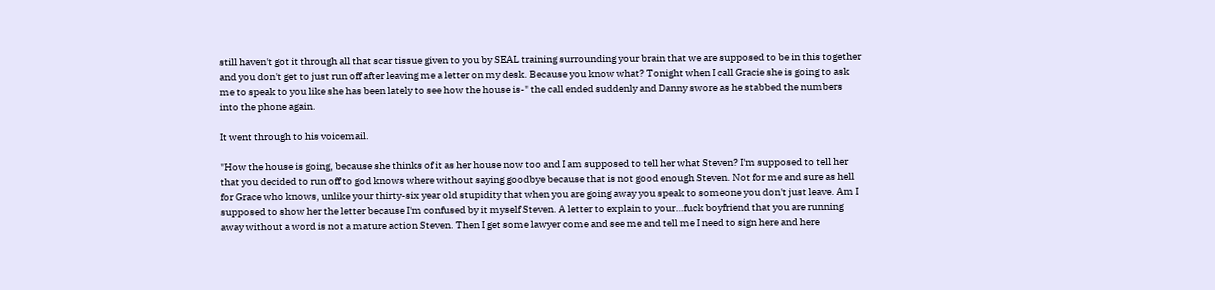still haven't got it through all that scar tissue given to you by SEAL training surrounding your brain that we are supposed to be in this together and you don't get to just run off after leaving me a letter on my desk. Because you know what? Tonight when I call Gracie she is going to ask me to speak to you like she has been lately to see how the house is-" the call ended suddenly and Danny swore as he stabbed the numbers into the phone again.

It went through to his voicemail.

"How the house is going, because she thinks of it as her house now too and I am supposed to tell her what Steven? I'm supposed to tell her that you decided to run off to god knows where without saying goodbye because that is not good enough Steven. Not for me and sure as hell for Grace who knows, unlike your thirty-six year old stupidity that when you are going away you speak to someone you don't just leave. Am I supposed to show her the letter because I'm confused by it myself Steven. A letter to explain to your…fuck boyfriend that you are running away without a word is not a mature action Steven. Then I get some lawyer come and see me and tell me I need to sign here and here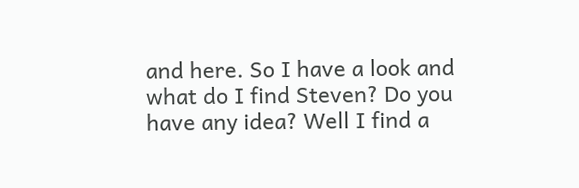and here. So I have a look and what do I find Steven? Do you have any idea? Well I find a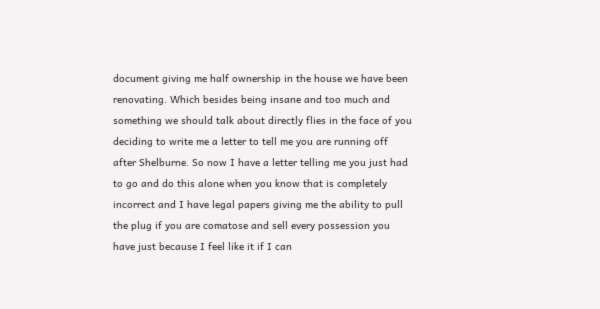document giving me half ownership in the house we have been renovating. Which besides being insane and too much and something we should talk about directly flies in the face of you deciding to write me a letter to tell me you are running off after Shelburne. So now I have a letter telling me you just had to go and do this alone when you know that is completely incorrect and I have legal papers giving me the ability to pull the plug if you are comatose and sell every possession you have just because I feel like it if I can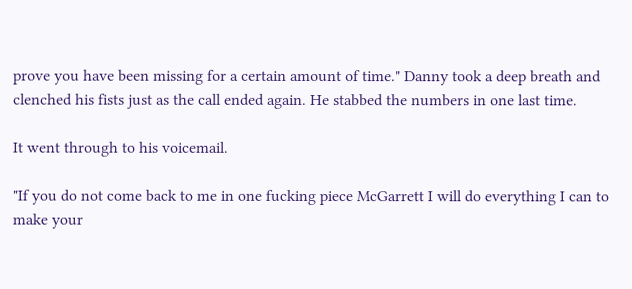prove you have been missing for a certain amount of time." Danny took a deep breath and clenched his fists just as the call ended again. He stabbed the numbers in one last time.

It went through to his voicemail.

"If you do not come back to me in one fucking piece McGarrett I will do everything I can to make your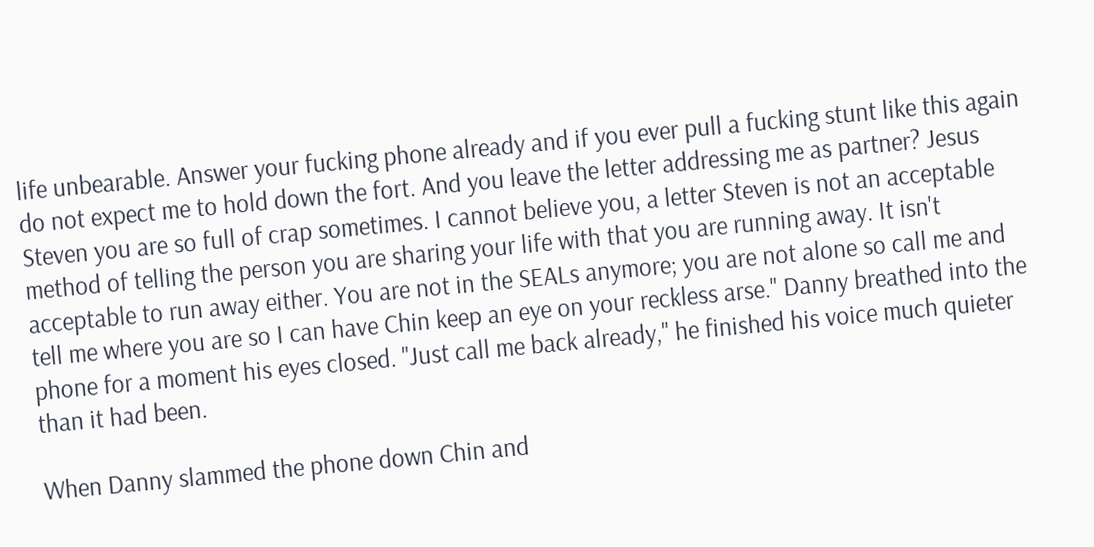life unbearable. Answer your fucking phone already and if you ever pull a fucking stunt like this again do not expect me to hold down the fort. And you leave the letter addressing me as partner? Jesus Steven you are so full of crap sometimes. I cannot believe you, a letter Steven is not an acceptable method of telling the person you are sharing your life with that you are running away. It isn't acceptable to run away either. You are not in the SEALs anymore; you are not alone so call me and tell me where you are so I can have Chin keep an eye on your reckless arse." Danny breathed into the phone for a moment his eyes closed. "Just call me back already," he finished his voice much quieter than it had been.

When Danny slammed the phone down Chin and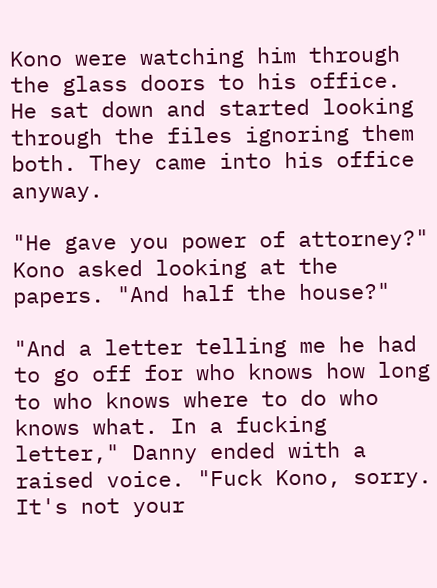Kono were watching him through the glass doors to his office. He sat down and started looking through the files ignoring them both. They came into his office anyway.

"He gave you power of attorney?" Kono asked looking at the papers. "And half the house?"

"And a letter telling me he had to go off for who knows how long to who knows where to do who knows what. In a fucking letter," Danny ended with a raised voice. "Fuck Kono, sorry. It's not your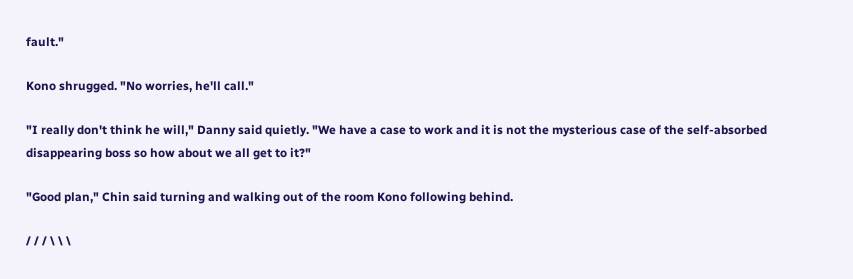fault."

Kono shrugged. "No worries, he'll call."

"I really don't think he will," Danny said quietly. "We have a case to work and it is not the mysterious case of the self-absorbed disappearing boss so how about we all get to it?"

"Good plan," Chin said turning and walking out of the room Kono following behind.

/ / / \ \ \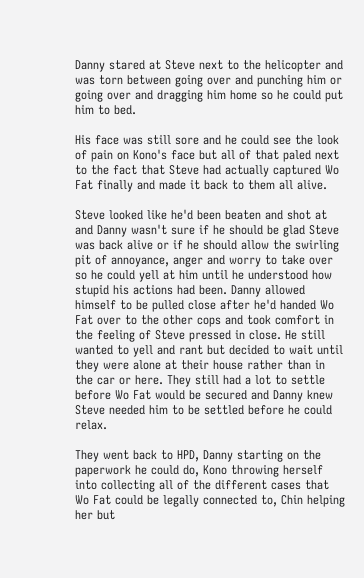Danny stared at Steve next to the helicopter and was torn between going over and punching him or going over and dragging him home so he could put him to bed.

His face was still sore and he could see the look of pain on Kono's face but all of that paled next to the fact that Steve had actually captured Wo Fat finally and made it back to them all alive.

Steve looked like he'd been beaten and shot at and Danny wasn't sure if he should be glad Steve was back alive or if he should allow the swirling pit of annoyance, anger and worry to take over so he could yell at him until he understood how stupid his actions had been. Danny allowed himself to be pulled close after he'd handed Wo Fat over to the other cops and took comfort in the feeling of Steve pressed in close. He still wanted to yell and rant but decided to wait until they were alone at their house rather than in the car or here. They still had a lot to settle before Wo Fat would be secured and Danny knew Steve needed him to be settled before he could relax.

They went back to HPD, Danny starting on the paperwork he could do, Kono throwing herself into collecting all of the different cases that Wo Fat could be legally connected to, Chin helping her but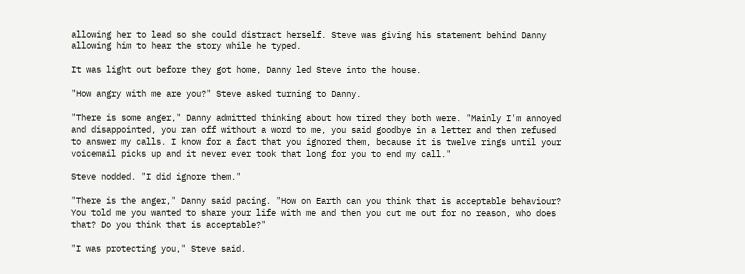allowing her to lead so she could distract herself. Steve was giving his statement behind Danny allowing him to hear the story while he typed.

It was light out before they got home, Danny led Steve into the house.

"How angry with me are you?" Steve asked turning to Danny.

"There is some anger," Danny admitted thinking about how tired they both were. "Mainly I'm annoyed and disappointed, you ran off without a word to me, you said goodbye in a letter and then refused to answer my calls. I know for a fact that you ignored them, because it is twelve rings until your voicemail picks up and it never ever took that long for you to end my call."

Steve nodded. "I did ignore them."

"There is the anger," Danny said pacing. "How on Earth can you think that is acceptable behaviour? You told me you wanted to share your life with me and then you cut me out for no reason, who does that? Do you think that is acceptable?"

"I was protecting you," Steve said.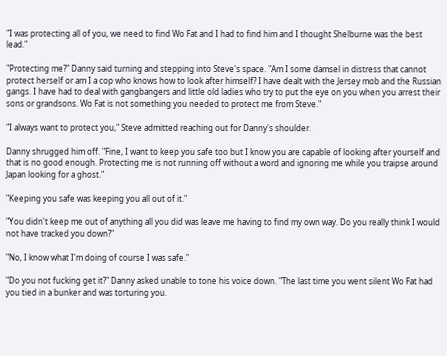"I was protecting all of you, we need to find Wo Fat and I had to find him and I thought Shelburne was the best lead."

"Protecting me?" Danny said turning and stepping into Steve's space. "Am I some damsel in distress that cannot protect herself or am I a cop who knows how to look after himself? I have dealt with the Jersey mob and the Russian gangs. I have had to deal with gangbangers and little old ladies who try to put the eye on you when you arrest their sons or grandsons. Wo Fat is not something you needed to protect me from Steve."

"I always want to protect you," Steve admitted reaching out for Danny's shoulder.

Danny shrugged him off. "Fine, I want to keep you safe too but I know you are capable of looking after yourself and that is no good enough. Protecting me is not running off without a word and ignoring me while you traipse around Japan looking for a ghost."

"Keeping you safe was keeping you all out of it."

"You didn't keep me out of anything all you did was leave me having to find my own way. Do you really think I would not have tracked you down?"

"No, I know what I'm doing of course I was safe."

"Do you not fucking get it?" Danny asked unable to tone his voice down. "The last time you went silent Wo Fat had you tied in a bunker and was torturing you.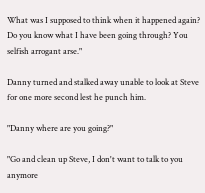What was I supposed to think when it happened again? Do you know what I have been going through? You selfish arrogant arse."

Danny turned and stalked away unable to look at Steve for one more second lest he punch him.

"Danny where are you going?"

"Go and clean up Steve, I don't want to talk to you anymore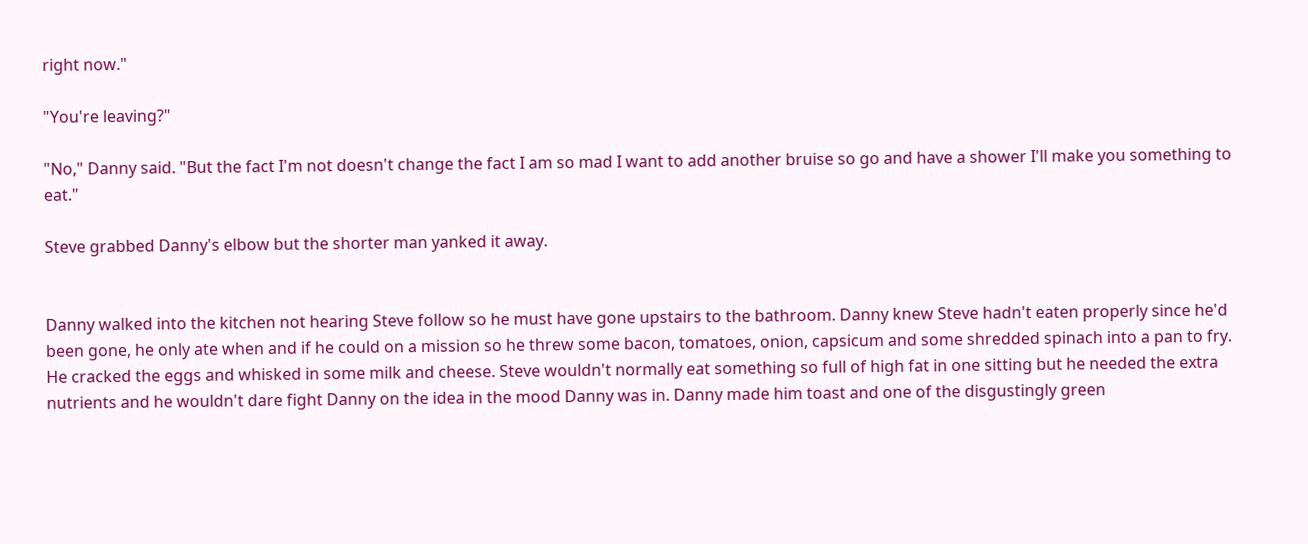right now."

"You're leaving?"

"No," Danny said. "But the fact I'm not doesn't change the fact I am so mad I want to add another bruise so go and have a shower I'll make you something to eat."

Steve grabbed Danny's elbow but the shorter man yanked it away.


Danny walked into the kitchen not hearing Steve follow so he must have gone upstairs to the bathroom. Danny knew Steve hadn't eaten properly since he'd been gone, he only ate when and if he could on a mission so he threw some bacon, tomatoes, onion, capsicum and some shredded spinach into a pan to fry. He cracked the eggs and whisked in some milk and cheese. Steve wouldn't normally eat something so full of high fat in one sitting but he needed the extra nutrients and he wouldn't dare fight Danny on the idea in the mood Danny was in. Danny made him toast and one of the disgustingly green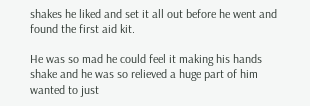shakes he liked and set it all out before he went and found the first aid kit.

He was so mad he could feel it making his hands shake and he was so relieved a huge part of him wanted to just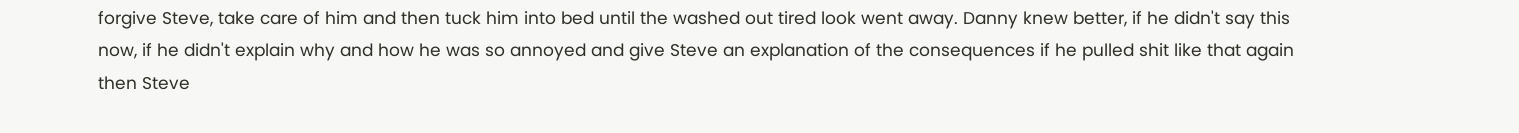forgive Steve, take care of him and then tuck him into bed until the washed out tired look went away. Danny knew better, if he didn't say this now, if he didn't explain why and how he was so annoyed and give Steve an explanation of the consequences if he pulled shit like that again then Steve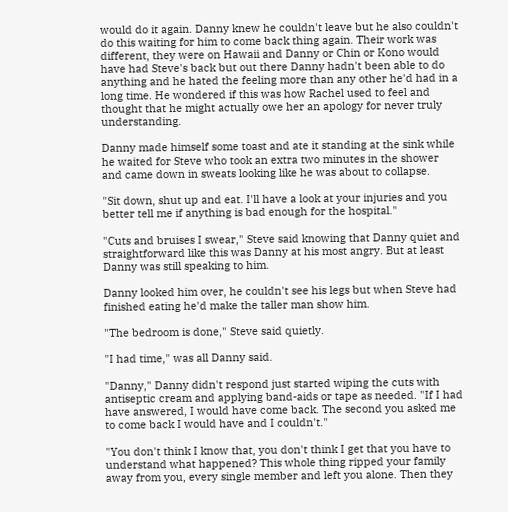would do it again. Danny knew he couldn't leave but he also couldn't do this waiting for him to come back thing again. Their work was different, they were on Hawaii and Danny or Chin or Kono would have had Steve's back but out there Danny hadn't been able to do anything and he hated the feeling more than any other he'd had in a long time. He wondered if this was how Rachel used to feel and thought that he might actually owe her an apology for never truly understanding.

Danny made himself some toast and ate it standing at the sink while he waited for Steve who took an extra two minutes in the shower and came down in sweats looking like he was about to collapse.

"Sit down, shut up and eat. I'll have a look at your injuries and you better tell me if anything is bad enough for the hospital."

"Cuts and bruises I swear," Steve said knowing that Danny quiet and straightforward like this was Danny at his most angry. But at least Danny was still speaking to him.

Danny looked him over, he couldn't see his legs but when Steve had finished eating he'd make the taller man show him.

"The bedroom is done," Steve said quietly.

"I had time," was all Danny said.

"Danny," Danny didn't respond just started wiping the cuts with antiseptic cream and applying band-aids or tape as needed. "If I had have answered, I would have come back. The second you asked me to come back I would have and I couldn't."

"You don't think I know that, you don't think I get that you have to understand what happened? This whole thing ripped your family away from you, every single member and left you alone. Then they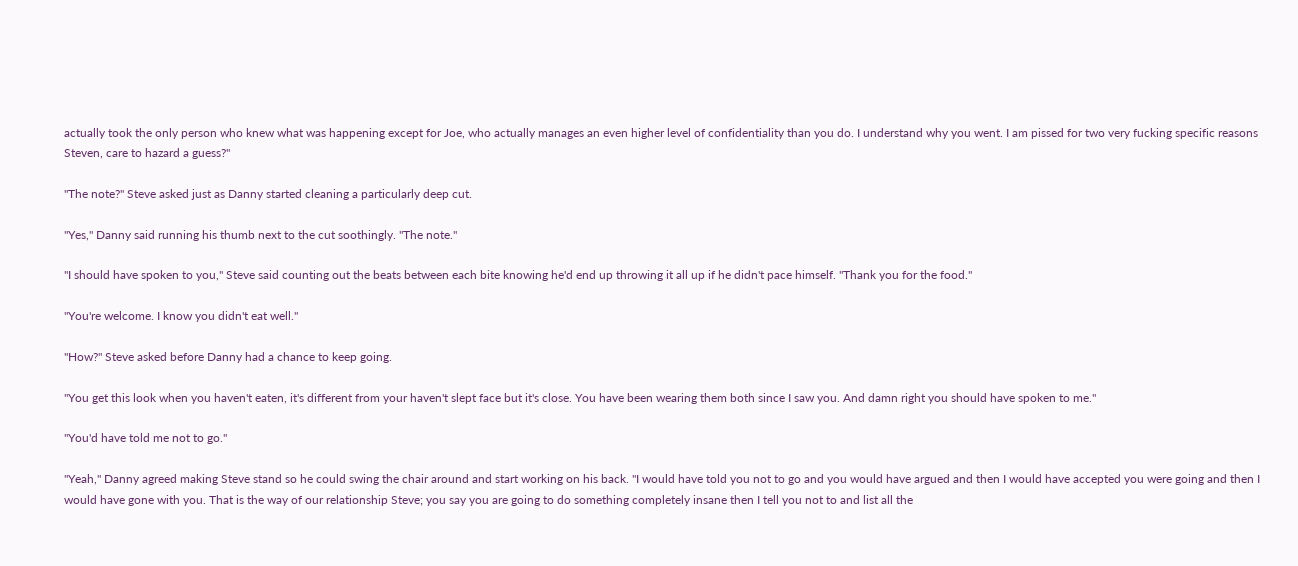actually took the only person who knew what was happening except for Joe, who actually manages an even higher level of confidentiality than you do. I understand why you went. I am pissed for two very fucking specific reasons Steven, care to hazard a guess?"

"The note?" Steve asked just as Danny started cleaning a particularly deep cut.

"Yes," Danny said running his thumb next to the cut soothingly. "The note."

"I should have spoken to you," Steve said counting out the beats between each bite knowing he'd end up throwing it all up if he didn't pace himself. "Thank you for the food."

"You're welcome. I know you didn't eat well."

"How?" Steve asked before Danny had a chance to keep going.

"You get this look when you haven't eaten, it's different from your haven't slept face but it's close. You have been wearing them both since I saw you. And damn right you should have spoken to me."

"You'd have told me not to go."

"Yeah," Danny agreed making Steve stand so he could swing the chair around and start working on his back. "I would have told you not to go and you would have argued and then I would have accepted you were going and then I would have gone with you. That is the way of our relationship Steve; you say you are going to do something completely insane then I tell you not to and list all the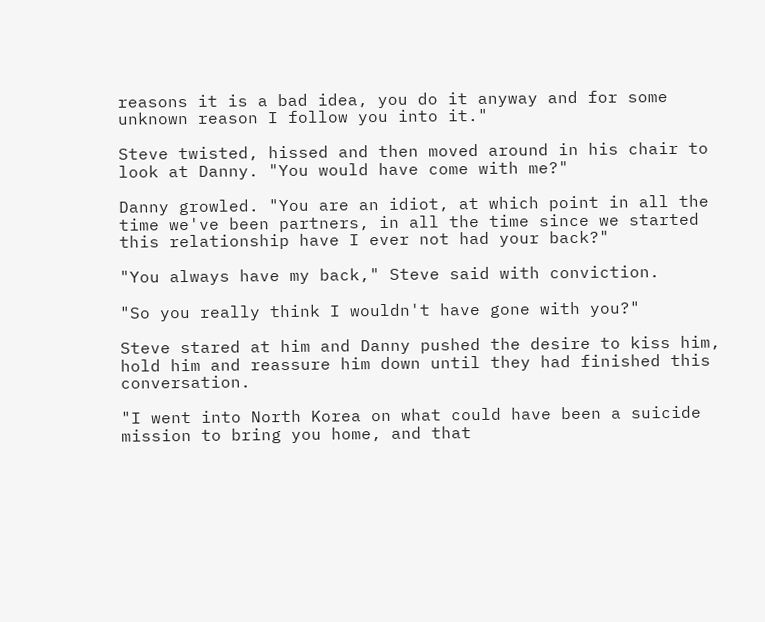reasons it is a bad idea, you do it anyway and for some unknown reason I follow you into it."

Steve twisted, hissed and then moved around in his chair to look at Danny. "You would have come with me?"

Danny growled. "You are an idiot, at which point in all the time we've been partners, in all the time since we started this relationship have I ever not had your back?"

"You always have my back," Steve said with conviction.

"So you really think I wouldn't have gone with you?"

Steve stared at him and Danny pushed the desire to kiss him, hold him and reassure him down until they had finished this conversation.

"I went into North Korea on what could have been a suicide mission to bring you home, and that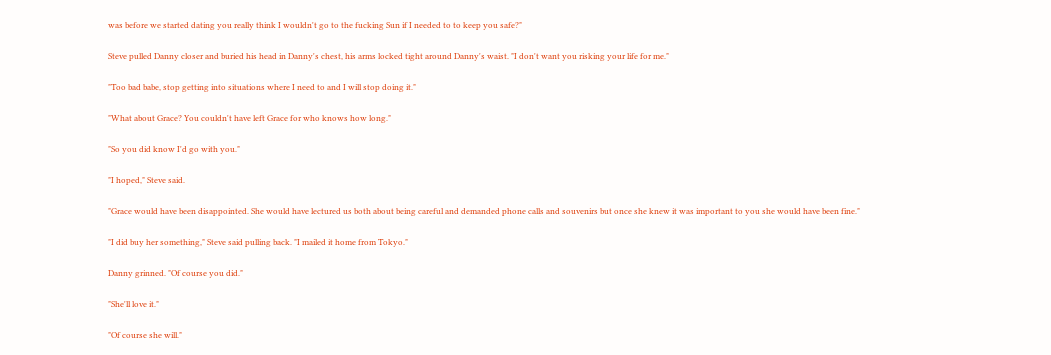was before we started dating you really think I wouldn't go to the fucking Sun if I needed to to keep you safe?"

Steve pulled Danny closer and buried his head in Danny's chest, his arms locked tight around Danny's waist. "I don't want you risking your life for me."

"Too bad babe, stop getting into situations where I need to and I will stop doing it."

"What about Grace? You couldn't have left Grace for who knows how long."

"So you did know I'd go with you."

"I hoped," Steve said.

"Grace would have been disappointed. She would have lectured us both about being careful and demanded phone calls and souvenirs but once she knew it was important to you she would have been fine."

"I did buy her something," Steve said pulling back. "I mailed it home from Tokyo."

Danny grinned. "Of course you did."

"She'll love it."

"Of course she will."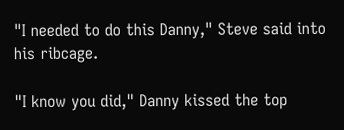"I needed to do this Danny," Steve said into his ribcage.

"I know you did," Danny kissed the top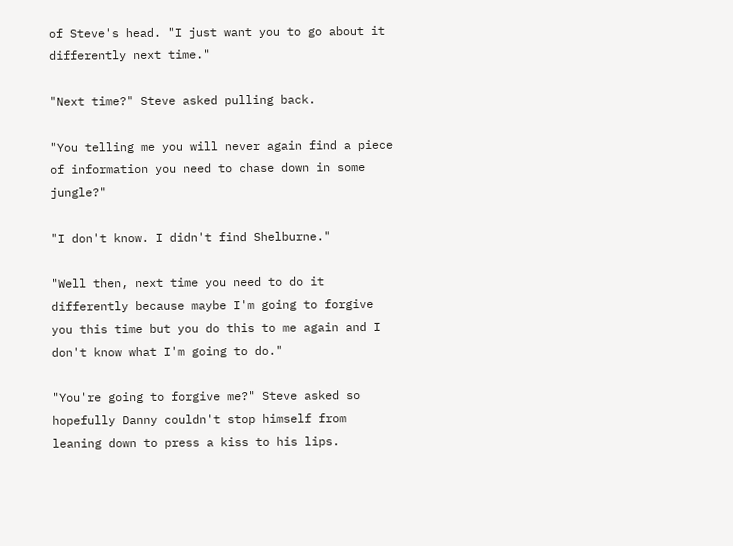of Steve's head. "I just want you to go about it differently next time."

"Next time?" Steve asked pulling back.

"You telling me you will never again find a piece of information you need to chase down in some jungle?"

"I don't know. I didn't find Shelburne."

"Well then, next time you need to do it differently because maybe I'm going to forgive you this time but you do this to me again and I don't know what I'm going to do."

"You're going to forgive me?" Steve asked so hopefully Danny couldn't stop himself from leaning down to press a kiss to his lips.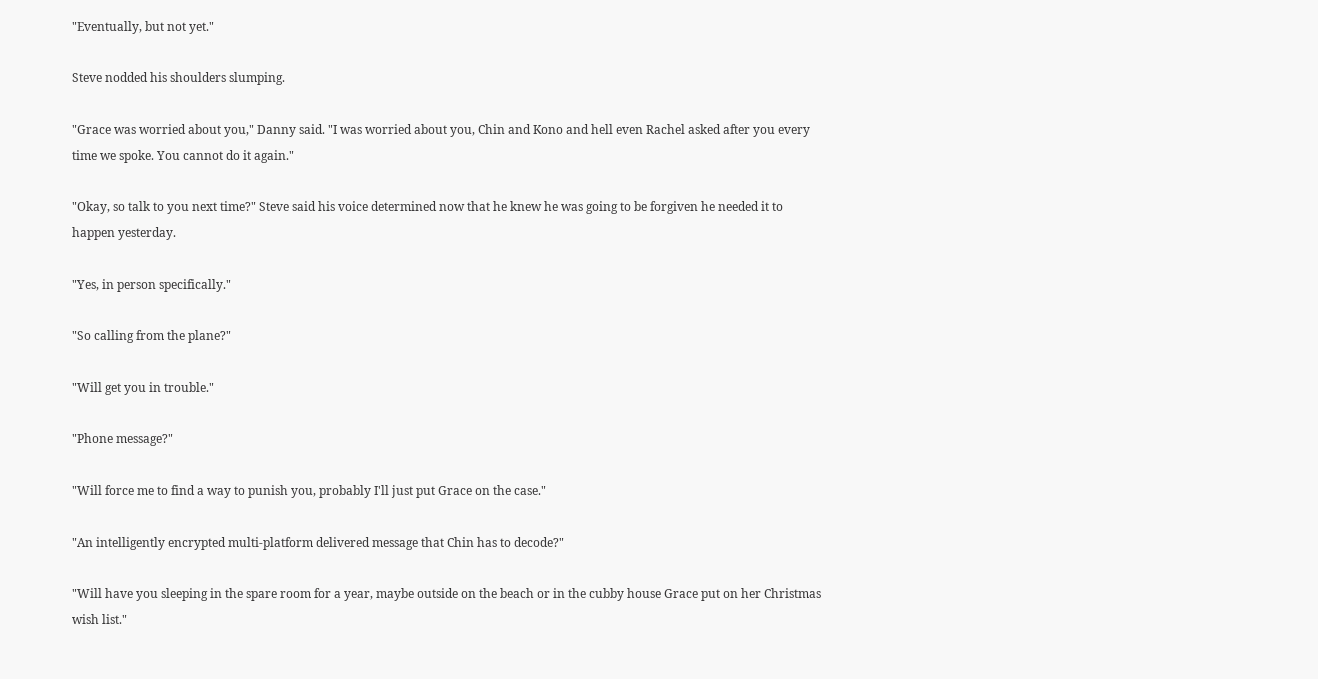"Eventually, but not yet."

Steve nodded his shoulders slumping.

"Grace was worried about you," Danny said. "I was worried about you, Chin and Kono and hell even Rachel asked after you every time we spoke. You cannot do it again."

"Okay, so talk to you next time?" Steve said his voice determined now that he knew he was going to be forgiven he needed it to happen yesterday.

"Yes, in person specifically."

"So calling from the plane?"

"Will get you in trouble."

"Phone message?"

"Will force me to find a way to punish you, probably I'll just put Grace on the case."

"An intelligently encrypted multi-platform delivered message that Chin has to decode?"

"Will have you sleeping in the spare room for a year, maybe outside on the beach or in the cubby house Grace put on her Christmas wish list."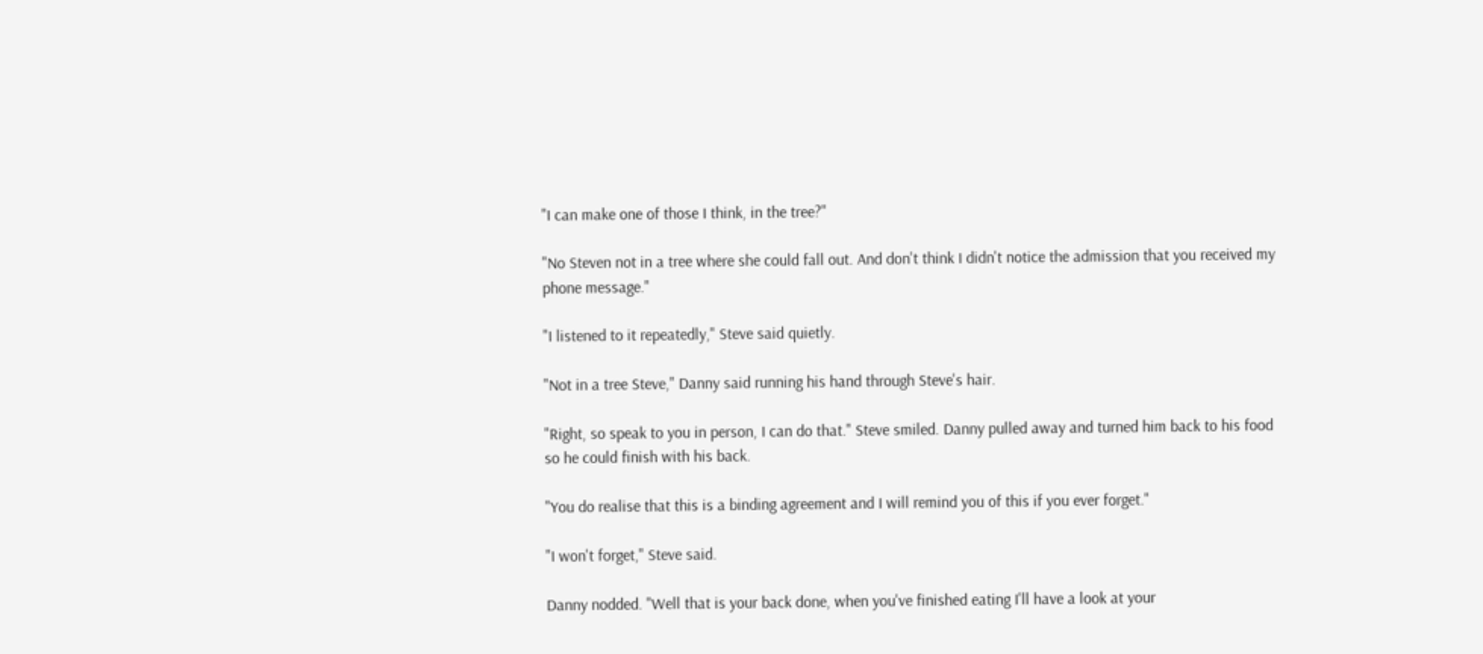"I can make one of those I think, in the tree?"

"No Steven not in a tree where she could fall out. And don't think I didn't notice the admission that you received my phone message."

"I listened to it repeatedly," Steve said quietly.

"Not in a tree Steve," Danny said running his hand through Steve's hair.

"Right, so speak to you in person, I can do that." Steve smiled. Danny pulled away and turned him back to his food so he could finish with his back.

"You do realise that this is a binding agreement and I will remind you of this if you ever forget."

"I won't forget," Steve said.

Danny nodded. "Well that is your back done, when you've finished eating I'll have a look at your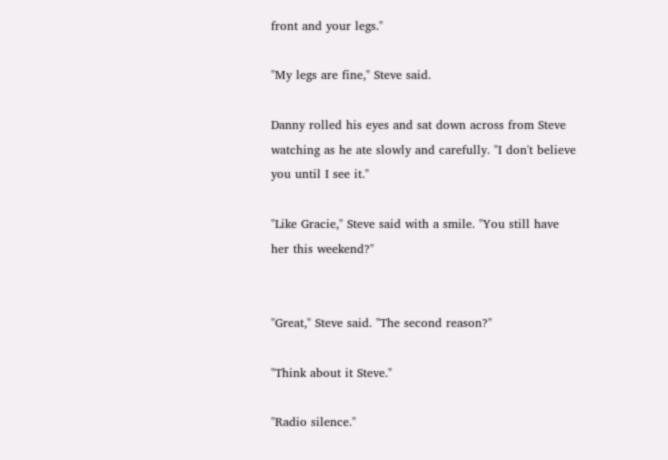front and your legs."

"My legs are fine," Steve said.

Danny rolled his eyes and sat down across from Steve watching as he ate slowly and carefully. "I don't believe you until I see it."

"Like Gracie," Steve said with a smile. "You still have her this weekend?"


"Great," Steve said. "The second reason?"

"Think about it Steve."

"Radio silence."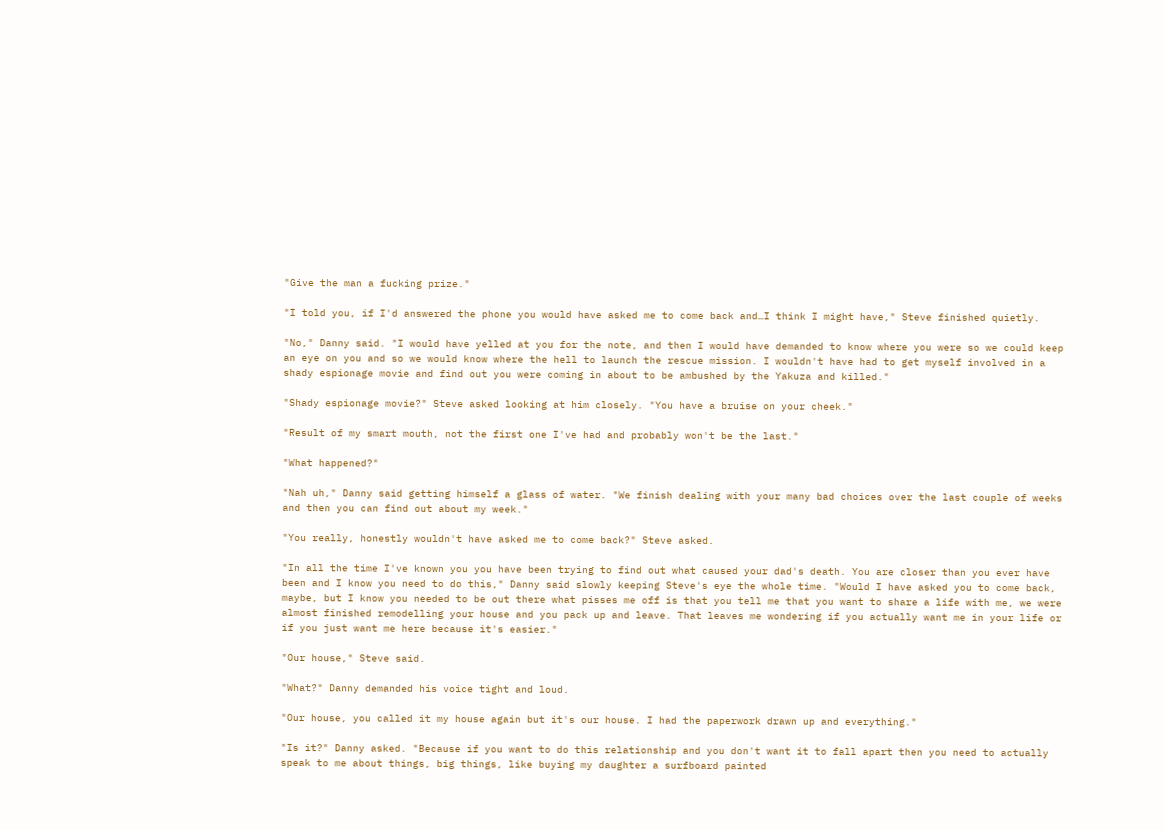"Give the man a fucking prize."

"I told you, if I'd answered the phone you would have asked me to come back and…I think I might have," Steve finished quietly.

"No," Danny said. "I would have yelled at you for the note, and then I would have demanded to know where you were so we could keep an eye on you and so we would know where the hell to launch the rescue mission. I wouldn't have had to get myself involved in a shady espionage movie and find out you were coming in about to be ambushed by the Yakuza and killed."

"Shady espionage movie?" Steve asked looking at him closely. "You have a bruise on your cheek."

"Result of my smart mouth, not the first one I've had and probably won't be the last."

"What happened?"

"Nah uh," Danny said getting himself a glass of water. "We finish dealing with your many bad choices over the last couple of weeks and then you can find out about my week."

"You really, honestly wouldn't have asked me to come back?" Steve asked.

"In all the time I've known you you have been trying to find out what caused your dad's death. You are closer than you ever have been and I know you need to do this," Danny said slowly keeping Steve's eye the whole time. "Would I have asked you to come back, maybe, but I know you needed to be out there what pisses me off is that you tell me that you want to share a life with me, we were almost finished remodelling your house and you pack up and leave. That leaves me wondering if you actually want me in your life or if you just want me here because it's easier."

"Our house," Steve said.

"What?" Danny demanded his voice tight and loud.

"Our house, you called it my house again but it's our house. I had the paperwork drawn up and everything."

"Is it?" Danny asked. "Because if you want to do this relationship and you don't want it to fall apart then you need to actually speak to me about things, big things, like buying my daughter a surfboard painted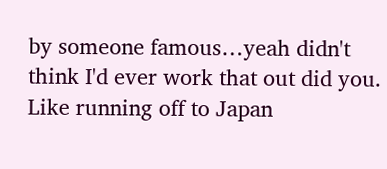by someone famous…yeah didn't think I'd ever work that out did you. Like running off to Japan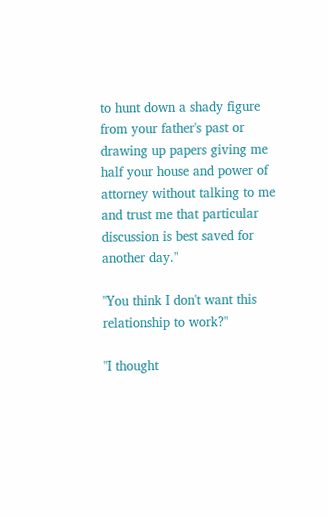to hunt down a shady figure from your father's past or drawing up papers giving me half your house and power of attorney without talking to me and trust me that particular discussion is best saved for another day."

"You think I don't want this relationship to work?"

"I thought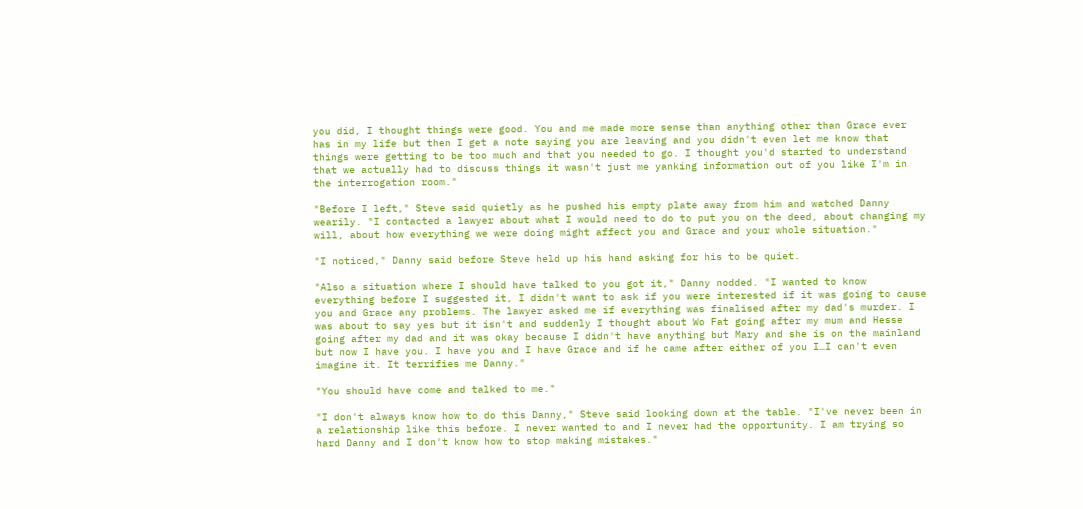you did, I thought things were good. You and me made more sense than anything other than Grace ever has in my life but then I get a note saying you are leaving and you didn't even let me know that things were getting to be too much and that you needed to go. I thought you'd started to understand that we actually had to discuss things it wasn't just me yanking information out of you like I'm in the interrogation room."

"Before I left," Steve said quietly as he pushed his empty plate away from him and watched Danny wearily. "I contacted a lawyer about what I would need to do to put you on the deed, about changing my will, about how everything we were doing might affect you and Grace and your whole situation."

"I noticed," Danny said before Steve held up his hand asking for his to be quiet.

"Also a situation where I should have talked to you got it," Danny nodded. "I wanted to know everything before I suggested it, I didn't want to ask if you were interested if it was going to cause you and Grace any problems. The lawyer asked me if everything was finalised after my dad's murder. I was about to say yes but it isn't and suddenly I thought about Wo Fat going after my mum and Hesse going after my dad and it was okay because I didn't have anything but Mary and she is on the mainland but now I have you. I have you and I have Grace and if he came after either of you I…I can't even imagine it. It terrifies me Danny."

"You should have come and talked to me."

"I don't always know how to do this Danny," Steve said looking down at the table. "I've never been in a relationship like this before. I never wanted to and I never had the opportunity. I am trying so hard Danny and I don't know how to stop making mistakes."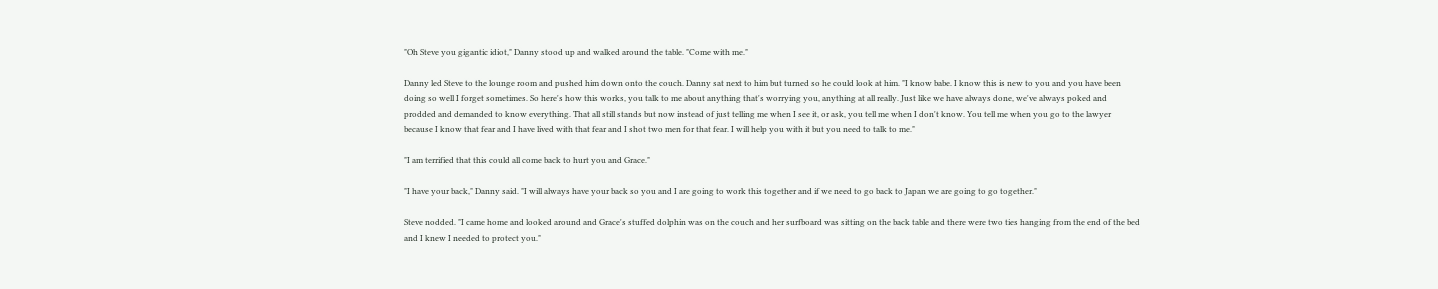"Oh Steve you gigantic idiot," Danny stood up and walked around the table. "Come with me."

Danny led Steve to the lounge room and pushed him down onto the couch. Danny sat next to him but turned so he could look at him. "I know babe. I know this is new to you and you have been doing so well I forget sometimes. So here's how this works, you talk to me about anything that's worrying you, anything at all really. Just like we have always done, we've always poked and prodded and demanded to know everything. That all still stands but now instead of just telling me when I see it, or ask, you tell me when I don't know. You tell me when you go to the lawyer because I know that fear and I have lived with that fear and I shot two men for that fear. I will help you with it but you need to talk to me."

"I am terrified that this could all come back to hurt you and Grace."

"I have your back," Danny said. "I will always have your back so you and I are going to work this together and if we need to go back to Japan we are going to go together."

Steve nodded. "I came home and looked around and Grace's stuffed dolphin was on the couch and her surfboard was sitting on the back table and there were two ties hanging from the end of the bed and I knew I needed to protect you."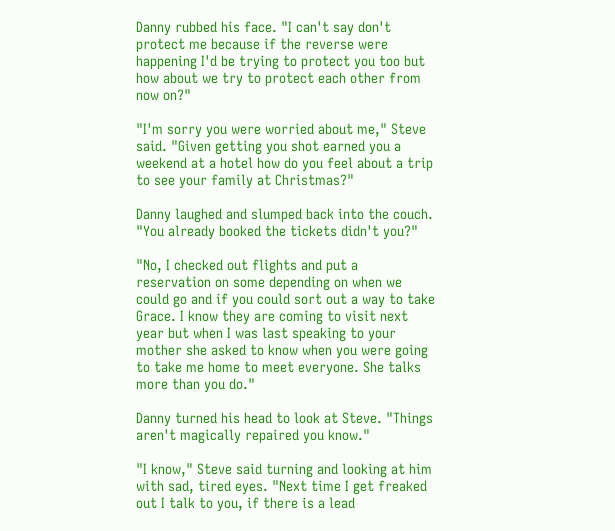Danny rubbed his face. "I can't say don't protect me because if the reverse were happening I'd be trying to protect you too but how about we try to protect each other from now on?"

"I'm sorry you were worried about me," Steve said. "Given getting you shot earned you a weekend at a hotel how do you feel about a trip to see your family at Christmas?"

Danny laughed and slumped back into the couch. "You already booked the tickets didn't you?"

"No, I checked out flights and put a reservation on some depending on when we could go and if you could sort out a way to take Grace. I know they are coming to visit next year but when I was last speaking to your mother she asked to know when you were going to take me home to meet everyone. She talks more than you do."

Danny turned his head to look at Steve. "Things aren't magically repaired you know."

"I know," Steve said turning and looking at him with sad, tired eyes. "Next time I get freaked out I talk to you, if there is a lead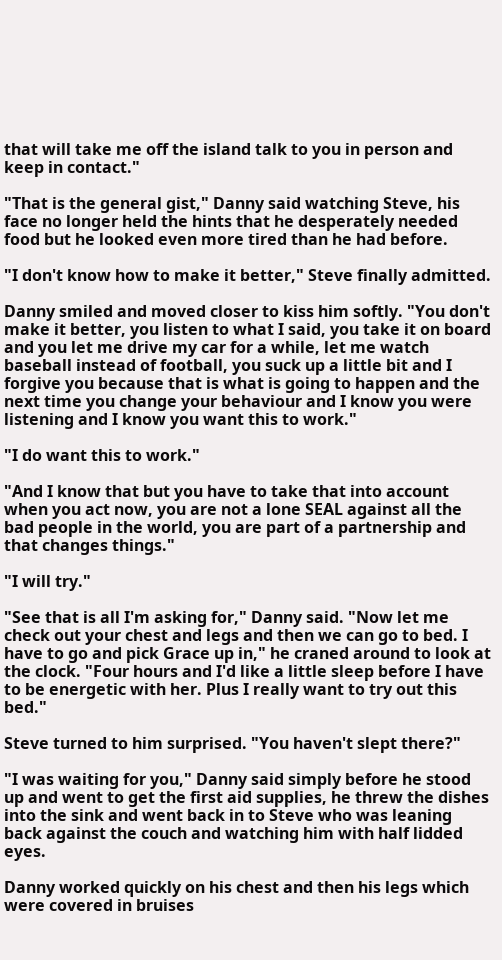that will take me off the island talk to you in person and keep in contact."

"That is the general gist," Danny said watching Steve, his face no longer held the hints that he desperately needed food but he looked even more tired than he had before.

"I don't know how to make it better," Steve finally admitted.

Danny smiled and moved closer to kiss him softly. "You don't make it better, you listen to what I said, you take it on board and you let me drive my car for a while, let me watch baseball instead of football, you suck up a little bit and I forgive you because that is what is going to happen and the next time you change your behaviour and I know you were listening and I know you want this to work."

"I do want this to work."

"And I know that but you have to take that into account when you act now, you are not a lone SEAL against all the bad people in the world, you are part of a partnership and that changes things."

"I will try."

"See that is all I'm asking for," Danny said. "Now let me check out your chest and legs and then we can go to bed. I have to go and pick Grace up in," he craned around to look at the clock. "Four hours and I'd like a little sleep before I have to be energetic with her. Plus I really want to try out this bed."

Steve turned to him surprised. "You haven't slept there?"

"I was waiting for you," Danny said simply before he stood up and went to get the first aid supplies, he threw the dishes into the sink and went back in to Steve who was leaning back against the couch and watching him with half lidded eyes.

Danny worked quickly on his chest and then his legs which were covered in bruises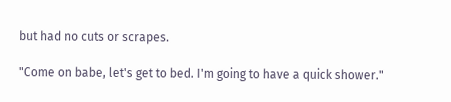but had no cuts or scrapes.

"Come on babe, let's get to bed. I'm going to have a quick shower."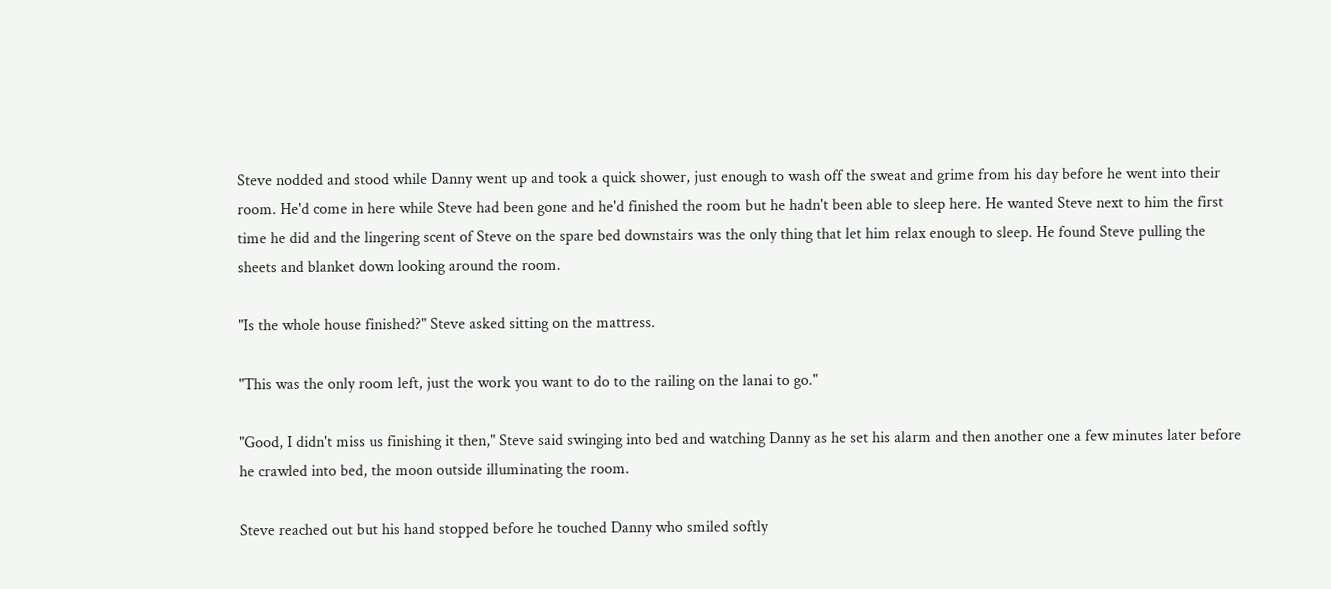Steve nodded and stood while Danny went up and took a quick shower, just enough to wash off the sweat and grime from his day before he went into their room. He'd come in here while Steve had been gone and he'd finished the room but he hadn't been able to sleep here. He wanted Steve next to him the first time he did and the lingering scent of Steve on the spare bed downstairs was the only thing that let him relax enough to sleep. He found Steve pulling the sheets and blanket down looking around the room.

"Is the whole house finished?" Steve asked sitting on the mattress.

"This was the only room left, just the work you want to do to the railing on the lanai to go."

"Good, I didn't miss us finishing it then," Steve said swinging into bed and watching Danny as he set his alarm and then another one a few minutes later before he crawled into bed, the moon outside illuminating the room.

Steve reached out but his hand stopped before he touched Danny who smiled softly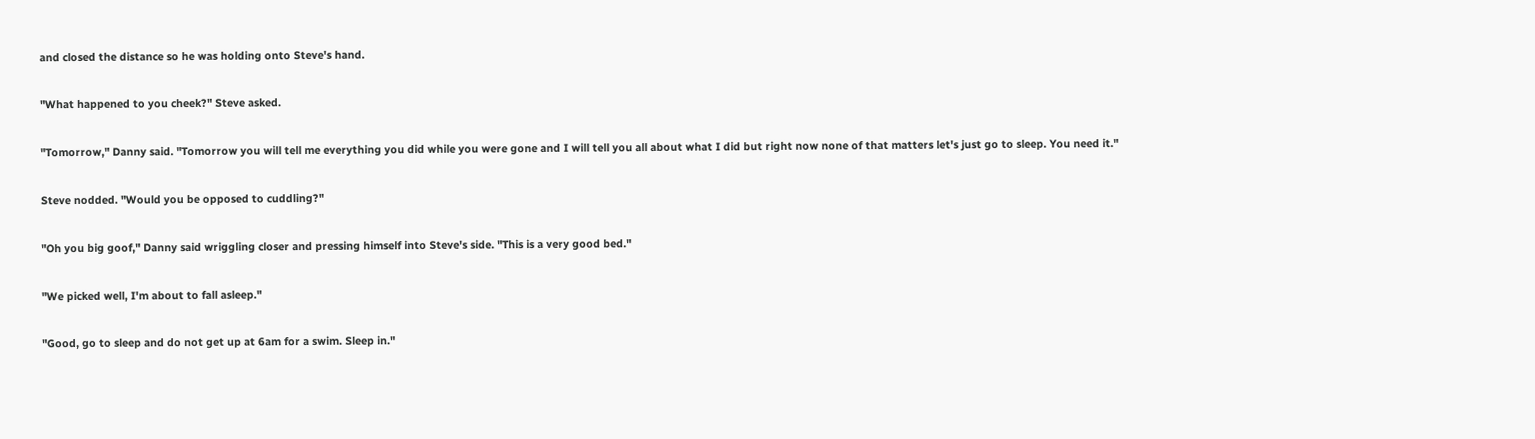and closed the distance so he was holding onto Steve's hand.

"What happened to you cheek?" Steve asked.

"Tomorrow," Danny said. "Tomorrow you will tell me everything you did while you were gone and I will tell you all about what I did but right now none of that matters let's just go to sleep. You need it."

Steve nodded. "Would you be opposed to cuddling?"

"Oh you big goof," Danny said wriggling closer and pressing himself into Steve's side. "This is a very good bed."

"We picked well, I'm about to fall asleep."

"Good, go to sleep and do not get up at 6am for a swim. Sleep in."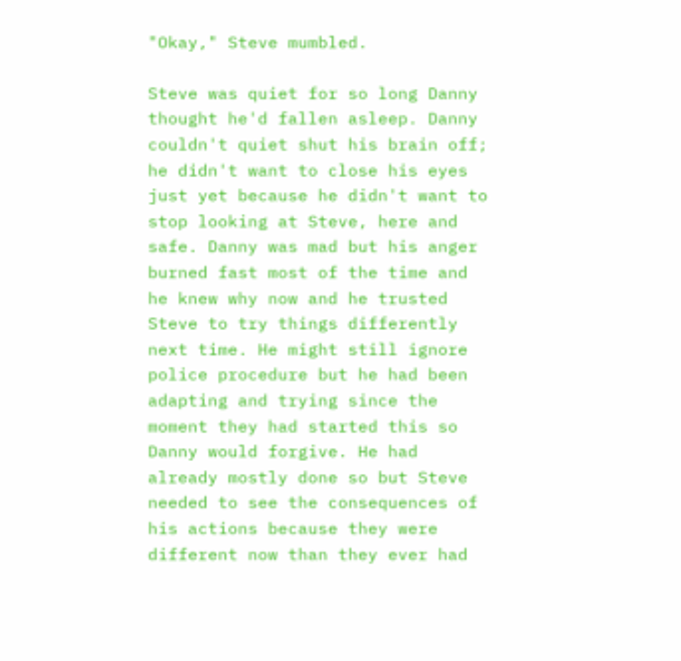"Okay," Steve mumbled.

Steve was quiet for so long Danny thought he'd fallen asleep. Danny couldn't quiet shut his brain off; he didn't want to close his eyes just yet because he didn't want to stop looking at Steve, here and safe. Danny was mad but his anger burned fast most of the time and he knew why now and he trusted Steve to try things differently next time. He might still ignore police procedure but he had been adapting and trying since the moment they had started this so Danny would forgive. He had already mostly done so but Steve needed to see the consequences of his actions because they were different now than they ever had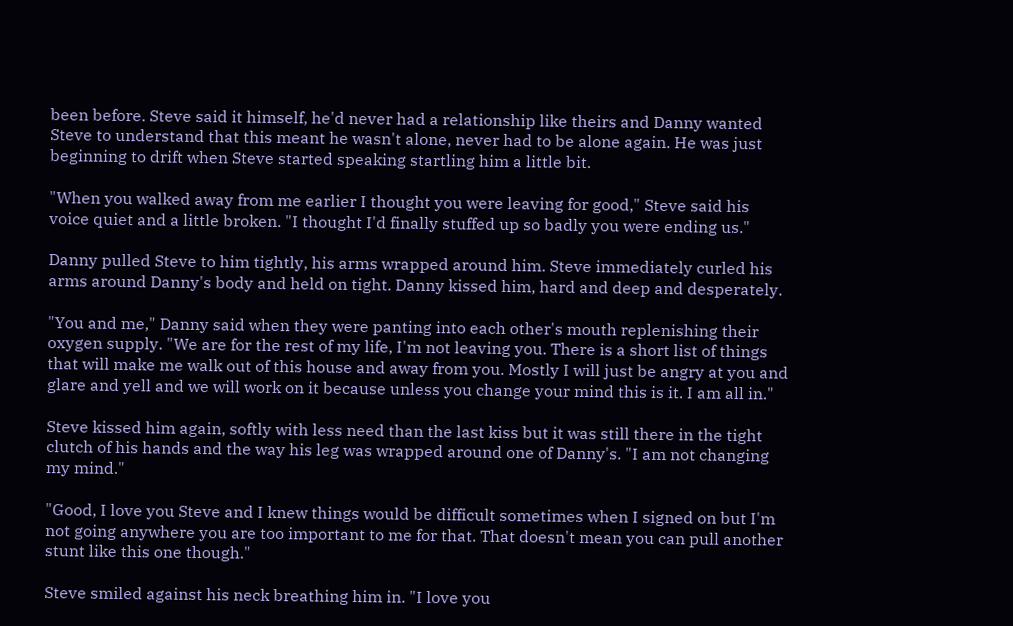been before. Steve said it himself, he'd never had a relationship like theirs and Danny wanted Steve to understand that this meant he wasn't alone, never had to be alone again. He was just beginning to drift when Steve started speaking startling him a little bit.

"When you walked away from me earlier I thought you were leaving for good," Steve said his voice quiet and a little broken. "I thought I'd finally stuffed up so badly you were ending us."

Danny pulled Steve to him tightly, his arms wrapped around him. Steve immediately curled his arms around Danny's body and held on tight. Danny kissed him, hard and deep and desperately.

"You and me," Danny said when they were panting into each other's mouth replenishing their oxygen supply. "We are for the rest of my life, I'm not leaving you. There is a short list of things that will make me walk out of this house and away from you. Mostly I will just be angry at you and glare and yell and we will work on it because unless you change your mind this is it. I am all in."

Steve kissed him again, softly with less need than the last kiss but it was still there in the tight clutch of his hands and the way his leg was wrapped around one of Danny's. "I am not changing my mind."

"Good, I love you Steve and I knew things would be difficult sometimes when I signed on but I'm not going anywhere you are too important to me for that. That doesn't mean you can pull another stunt like this one though."

Steve smiled against his neck breathing him in. "I love you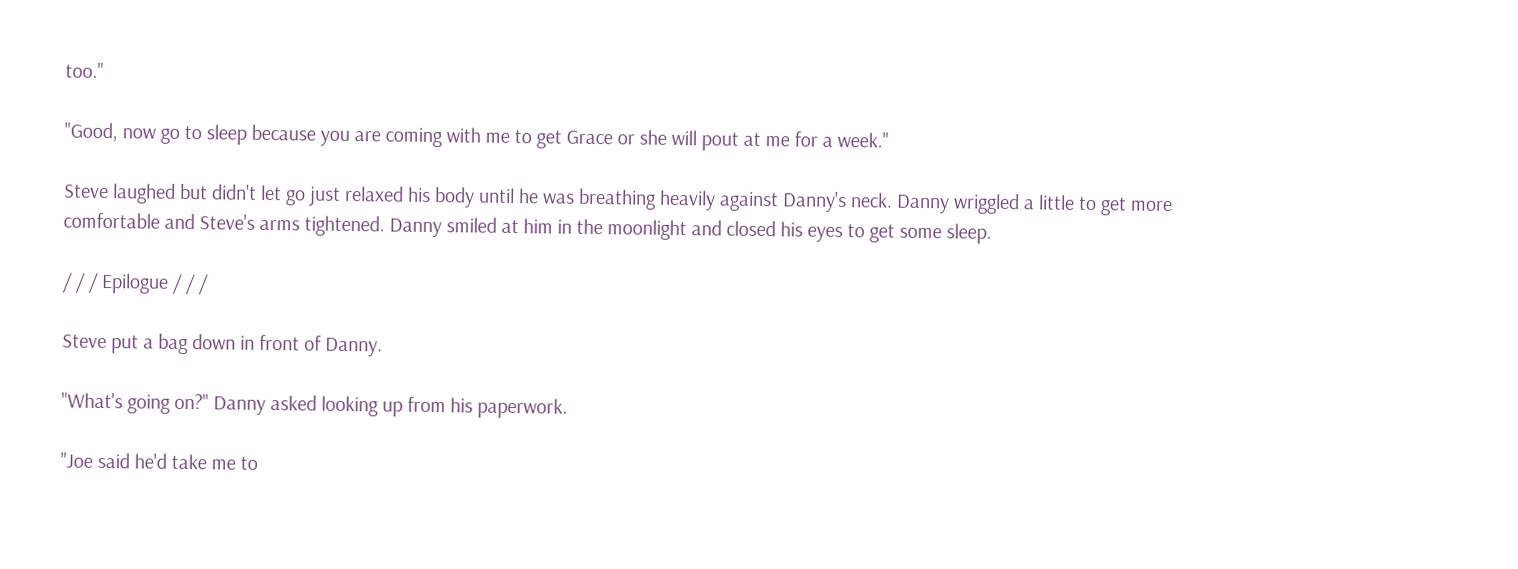too."

"Good, now go to sleep because you are coming with me to get Grace or she will pout at me for a week."

Steve laughed but didn't let go just relaxed his body until he was breathing heavily against Danny's neck. Danny wriggled a little to get more comfortable and Steve's arms tightened. Danny smiled at him in the moonlight and closed his eyes to get some sleep.

/ / / Epilogue / / /

Steve put a bag down in front of Danny.

"What's going on?" Danny asked looking up from his paperwork.

"Joe said he'd take me to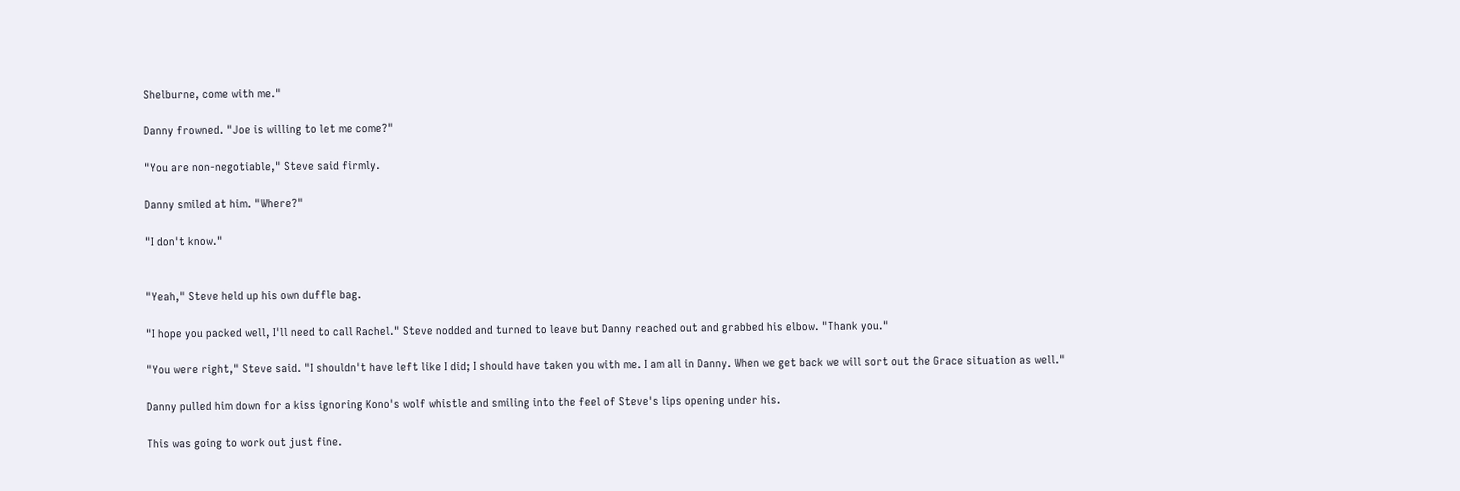Shelburne, come with me."

Danny frowned. "Joe is willing to let me come?"

"You are non-negotiable," Steve said firmly.

Danny smiled at him. "Where?"

"I don't know."


"Yeah," Steve held up his own duffle bag.

"I hope you packed well, I'll need to call Rachel." Steve nodded and turned to leave but Danny reached out and grabbed his elbow. "Thank you."

"You were right," Steve said. "I shouldn't have left like I did; I should have taken you with me. I am all in Danny. When we get back we will sort out the Grace situation as well."

Danny pulled him down for a kiss ignoring Kono's wolf whistle and smiling into the feel of Steve's lips opening under his.

This was going to work out just fine.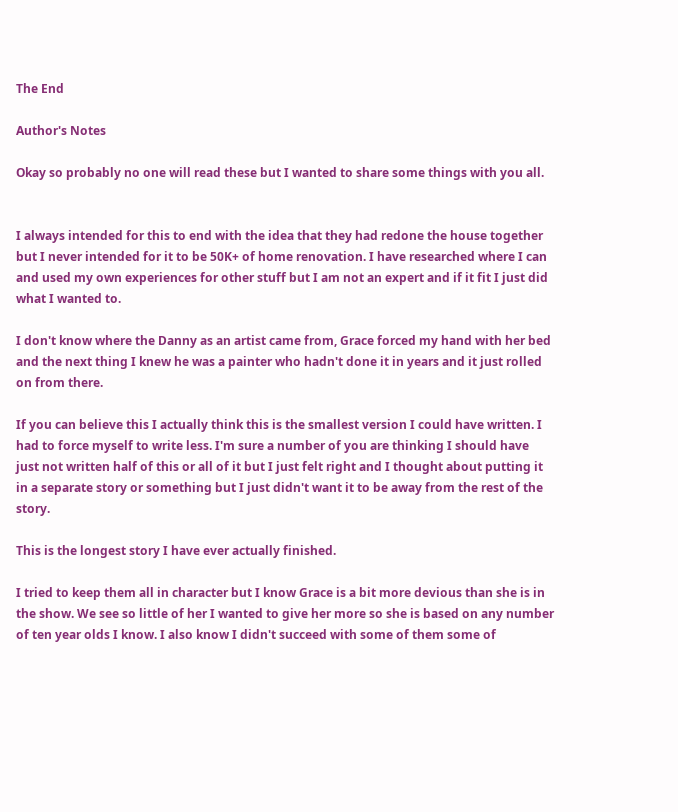The End

Author's Notes

Okay so probably no one will read these but I wanted to share some things with you all.


I always intended for this to end with the idea that they had redone the house together but I never intended for it to be 50K+ of home renovation. I have researched where I can and used my own experiences for other stuff but I am not an expert and if it fit I just did what I wanted to.

I don't know where the Danny as an artist came from, Grace forced my hand with her bed and the next thing I knew he was a painter who hadn't done it in years and it just rolled on from there.

If you can believe this I actually think this is the smallest version I could have written. I had to force myself to write less. I'm sure a number of you are thinking I should have just not written half of this or all of it but I just felt right and I thought about putting it in a separate story or something but I just didn't want it to be away from the rest of the story.

This is the longest story I have ever actually finished.

I tried to keep them all in character but I know Grace is a bit more devious than she is in the show. We see so little of her I wanted to give her more so she is based on any number of ten year olds I know. I also know I didn't succeed with some of them some of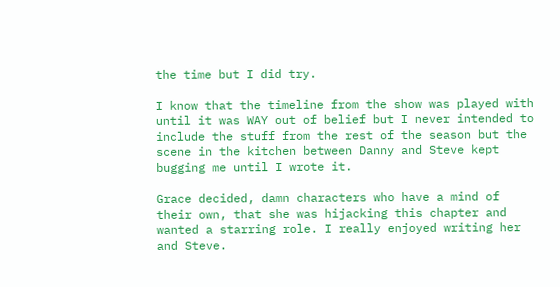the time but I did try.

I know that the timeline from the show was played with until it was WAY out of belief but I never intended to include the stuff from the rest of the season but the scene in the kitchen between Danny and Steve kept bugging me until I wrote it.

Grace decided, damn characters who have a mind of their own, that she was hijacking this chapter and wanted a starring role. I really enjoyed writing her and Steve.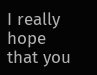I really hope that you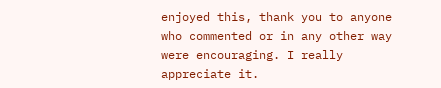enjoyed this, thank you to anyone who commented or in any other way were encouraging. I really appreciate it.